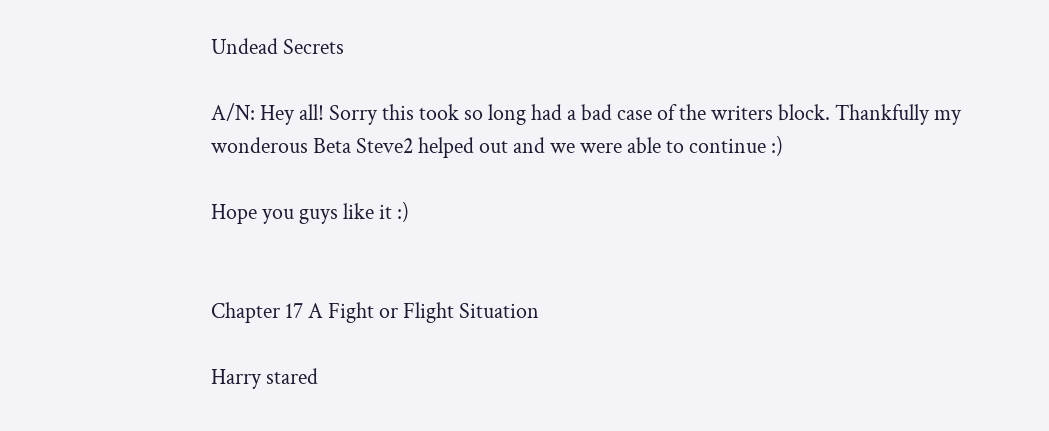Undead Secrets

A/N: Hey all! Sorry this took so long had a bad case of the writers block. Thankfully my wonderous Beta Steve2 helped out and we were able to continue :)

Hope you guys like it :)


Chapter 17 A Fight or Flight Situation

Harry stared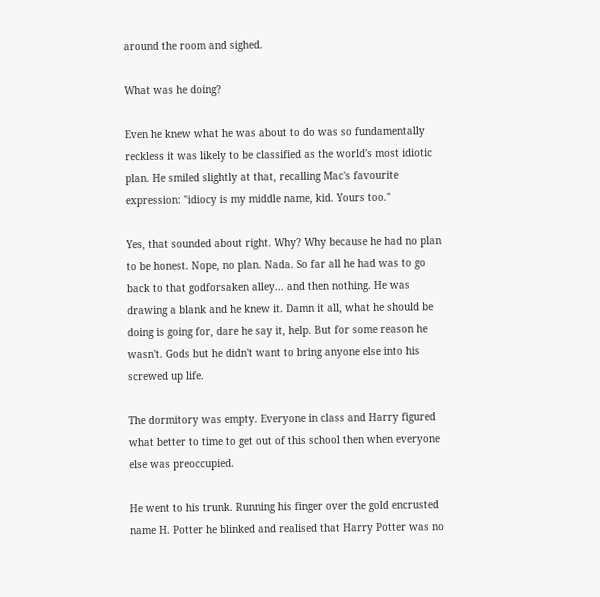around the room and sighed.

What was he doing?

Even he knew what he was about to do was so fundamentally reckless it was likely to be classified as the world's most idiotic plan. He smiled slightly at that, recalling Mac's favourite expression: "idiocy is my middle name, kid. Yours too."

Yes, that sounded about right. Why? Why because he had no plan to be honest. Nope, no plan. Nada. So far all he had was to go back to that godforsaken alley... and then nothing. He was drawing a blank and he knew it. Damn it all, what he should be doing is going for, dare he say it, help. But for some reason he wasn't. Gods but he didn't want to bring anyone else into his screwed up life.

The dormitory was empty. Everyone in class and Harry figured what better to time to get out of this school then when everyone else was preoccupied.

He went to his trunk. Running his finger over the gold encrusted name H. Potter he blinked and realised that Harry Potter was no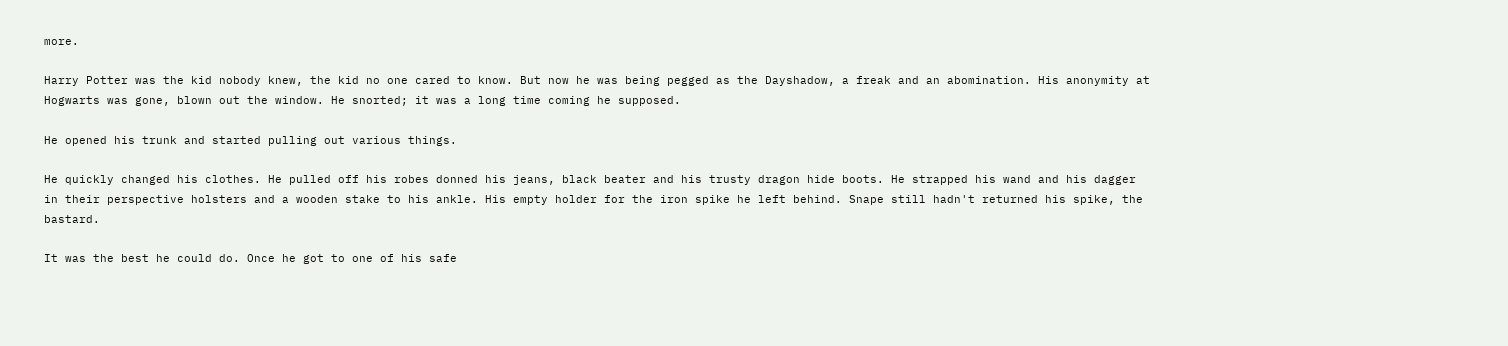more.

Harry Potter was the kid nobody knew, the kid no one cared to know. But now he was being pegged as the Dayshadow, a freak and an abomination. His anonymity at Hogwarts was gone, blown out the window. He snorted; it was a long time coming he supposed.

He opened his trunk and started pulling out various things.

He quickly changed his clothes. He pulled off his robes donned his jeans, black beater and his trusty dragon hide boots. He strapped his wand and his dagger in their perspective holsters and a wooden stake to his ankle. His empty holder for the iron spike he left behind. Snape still hadn't returned his spike, the bastard.

It was the best he could do. Once he got to one of his safe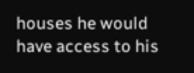houses he would have access to his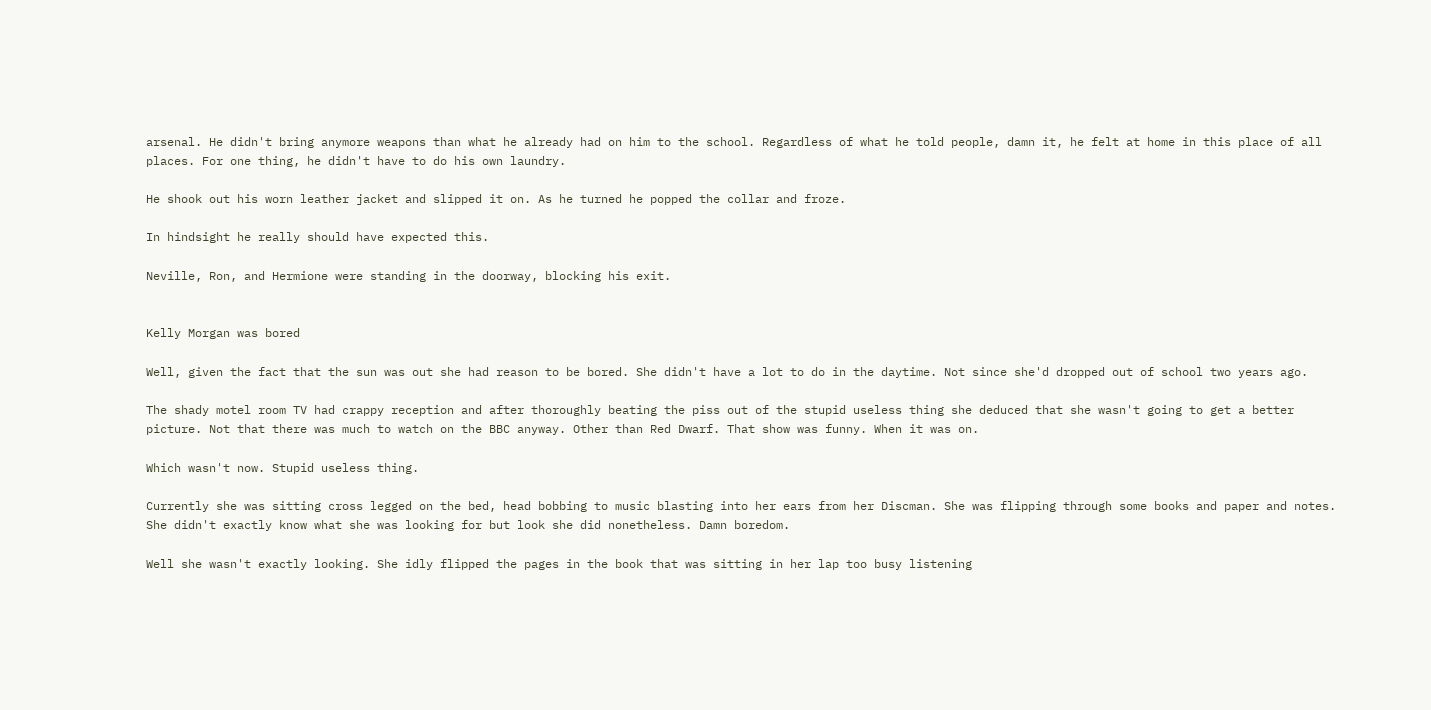arsenal. He didn't bring anymore weapons than what he already had on him to the school. Regardless of what he told people, damn it, he felt at home in this place of all places. For one thing, he didn't have to do his own laundry.

He shook out his worn leather jacket and slipped it on. As he turned he popped the collar and froze.

In hindsight he really should have expected this.

Neville, Ron, and Hermione were standing in the doorway, blocking his exit.


Kelly Morgan was bored

Well, given the fact that the sun was out she had reason to be bored. She didn't have a lot to do in the daytime. Not since she'd dropped out of school two years ago.

The shady motel room TV had crappy reception and after thoroughly beating the piss out of the stupid useless thing she deduced that she wasn't going to get a better picture. Not that there was much to watch on the BBC anyway. Other than Red Dwarf. That show was funny. When it was on.

Which wasn't now. Stupid useless thing.

Currently she was sitting cross legged on the bed, head bobbing to music blasting into her ears from her Discman. She was flipping through some books and paper and notes. She didn't exactly know what she was looking for but look she did nonetheless. Damn boredom.

Well she wasn't exactly looking. She idly flipped the pages in the book that was sitting in her lap too busy listening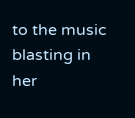to the music blasting in her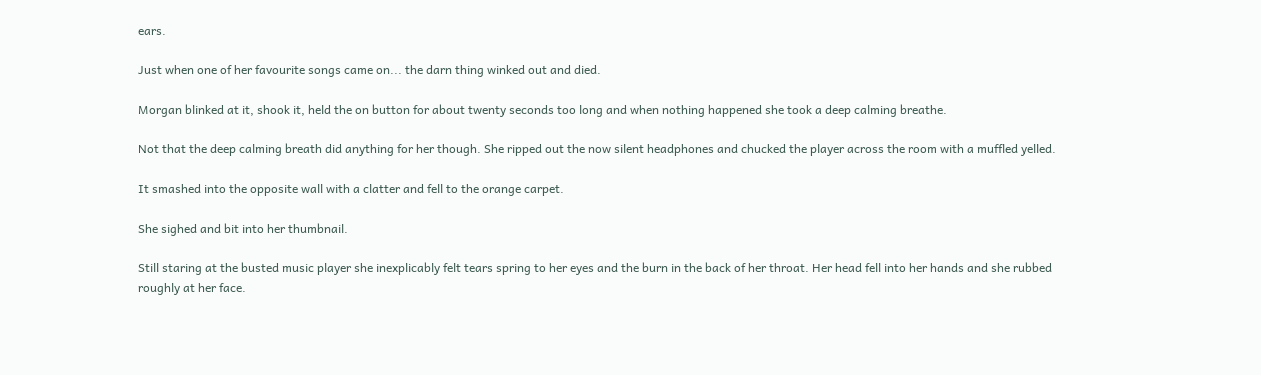ears.

Just when one of her favourite songs came on... the darn thing winked out and died.

Morgan blinked at it, shook it, held the on button for about twenty seconds too long and when nothing happened she took a deep calming breathe.

Not that the deep calming breath did anything for her though. She ripped out the now silent headphones and chucked the player across the room with a muffled yelled.

It smashed into the opposite wall with a clatter and fell to the orange carpet.

She sighed and bit into her thumbnail.

Still staring at the busted music player she inexplicably felt tears spring to her eyes and the burn in the back of her throat. Her head fell into her hands and she rubbed roughly at her face.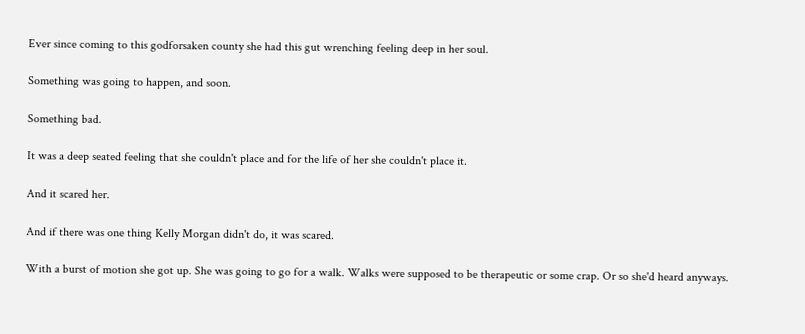Ever since coming to this godforsaken county she had this gut wrenching feeling deep in her soul.

Something was going to happen, and soon.

Something bad.

It was a deep seated feeling that she couldn't place and for the life of her she couldn't place it.

And it scared her.

And if there was one thing Kelly Morgan didn't do, it was scared.

With a burst of motion she got up. She was going to go for a walk. Walks were supposed to be therapeutic or some crap. Or so she'd heard anyways.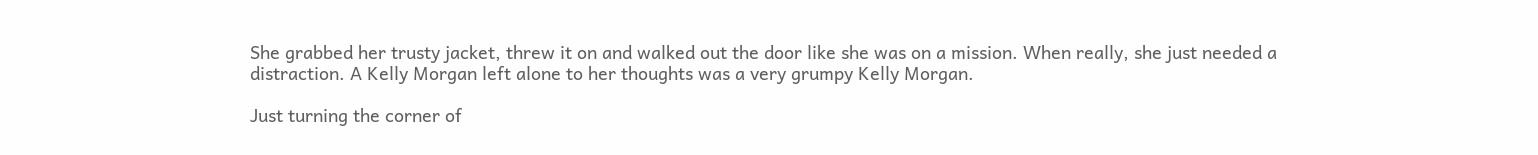She grabbed her trusty jacket, threw it on and walked out the door like she was on a mission. When really, she just needed a distraction. A Kelly Morgan left alone to her thoughts was a very grumpy Kelly Morgan.

Just turning the corner of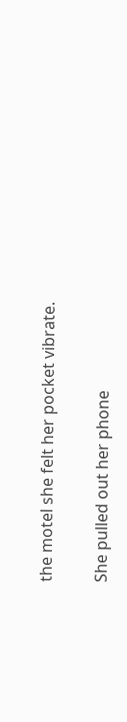the motel she felt her pocket vibrate.

She pulled out her phone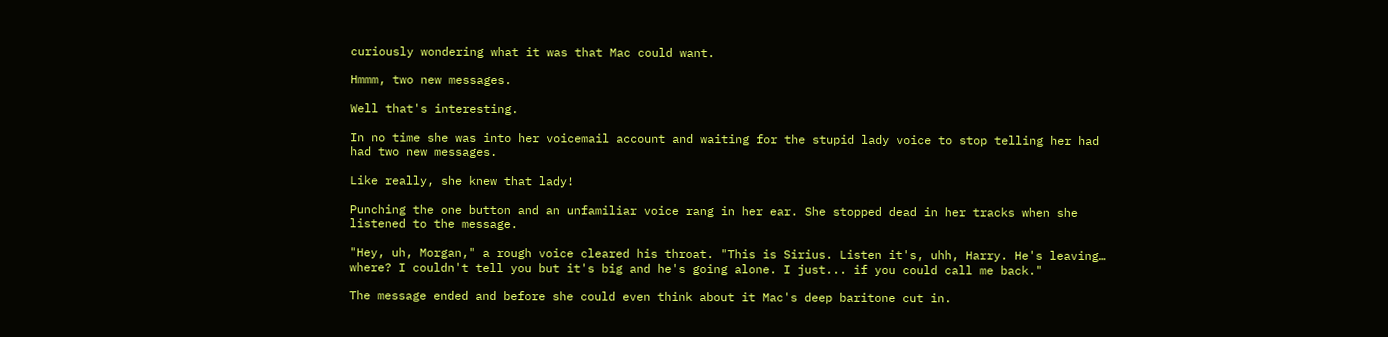curiously wondering what it was that Mac could want.

Hmmm, two new messages.

Well that's interesting.

In no time she was into her voicemail account and waiting for the stupid lady voice to stop telling her had had two new messages.

Like really, she knew that lady!

Punching the one button and an unfamiliar voice rang in her ear. She stopped dead in her tracks when she listened to the message.

"Hey, uh, Morgan," a rough voice cleared his throat. "This is Sirius. Listen it's, uhh, Harry. He's leaving… where? I couldn't tell you but it's big and he's going alone. I just... if you could call me back."

The message ended and before she could even think about it Mac's deep baritone cut in.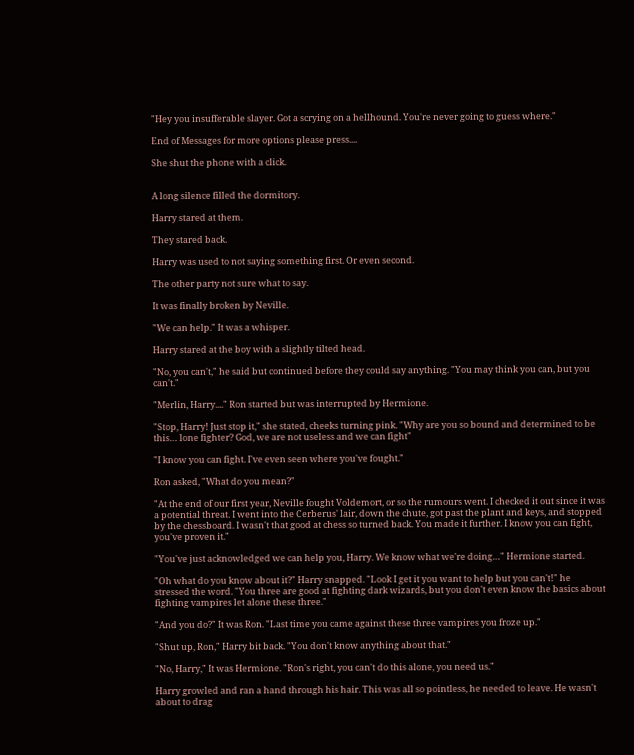"Hey you insufferable slayer. Got a scrying on a hellhound. You're never going to guess where."

End of Messages for more options please press....

She shut the phone with a click.


A long silence filled the dormitory.

Harry stared at them.

They stared back.

Harry was used to not saying something first. Or even second.

The other party not sure what to say.

It was finally broken by Neville.

"We can help." It was a whisper.

Harry stared at the boy with a slightly tilted head.

"No, you can't," he said but continued before they could say anything. "You may think you can, but you can't."

"Merlin, Harry...." Ron started but was interrupted by Hermione.

"Stop, Harry! Just stop it," she stated, cheeks turning pink. "Why are you so bound and determined to be this… lone fighter? God, we are not useless and we can fight"

"I know you can fight. I've even seen where you've fought."

Ron asked, "What do you mean?"

"At the end of our first year, Neville fought Voldemort, or so the rumours went. I checked it out since it was a potential threat. I went into the Cerberus' lair, down the chute, got past the plant and keys, and stopped by the chessboard. I wasn't that good at chess so turned back. You made it further. I know you can fight, you've proven it."

"You've just acknowledged we can help you, Harry. We know what we're doing…" Hermione started.

"Oh what do you know about it?" Harry snapped. "Look I get it you want to help but you can't!" he stressed the word. "You three are good at fighting dark wizards, but you don't even know the basics about fighting vampires let alone these three."

"And you do?" It was Ron. "Last time you came against these three vampires you froze up."

"Shut up, Ron," Harry bit back. "You don't know anything about that."

"No, Harry," It was Hermione. "Ron's right, you can't do this alone, you need us."

Harry growled and ran a hand through his hair. This was all so pointless, he needed to leave. He wasn't about to drag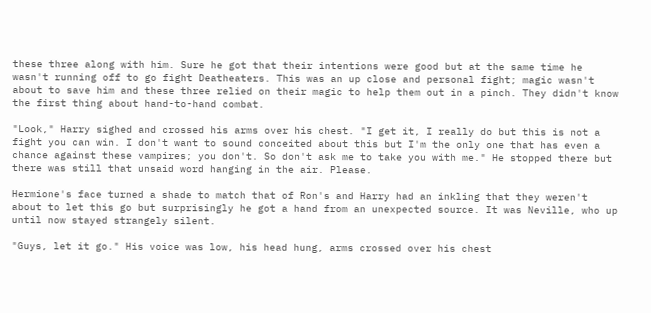these three along with him. Sure he got that their intentions were good but at the same time he wasn't running off to go fight Deatheaters. This was an up close and personal fight; magic wasn't about to save him and these three relied on their magic to help them out in a pinch. They didn't know the first thing about hand-to-hand combat.

"Look," Harry sighed and crossed his arms over his chest. "I get it, I really do but this is not a fight you can win. I don't want to sound conceited about this but I'm the only one that has even a chance against these vampires; you don't. So don't ask me to take you with me." He stopped there but there was still that unsaid word hanging in the air. Please.

Hermione's face turned a shade to match that of Ron's and Harry had an inkling that they weren't about to let this go but surprisingly he got a hand from an unexpected source. It was Neville, who up until now stayed strangely silent.

"Guys, let it go." His voice was low, his head hung, arms crossed over his chest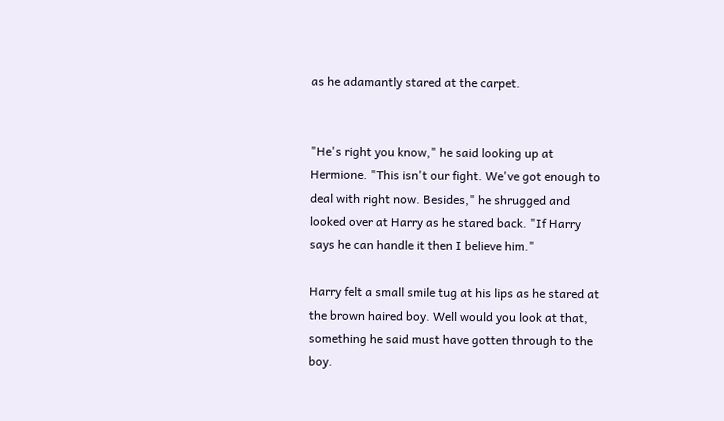as he adamantly stared at the carpet.


"He's right you know," he said looking up at Hermione. "This isn't our fight. We've got enough to deal with right now. Besides," he shrugged and looked over at Harry as he stared back. "If Harry says he can handle it then I believe him."

Harry felt a small smile tug at his lips as he stared at the brown haired boy. Well would you look at that, something he said must have gotten through to the boy.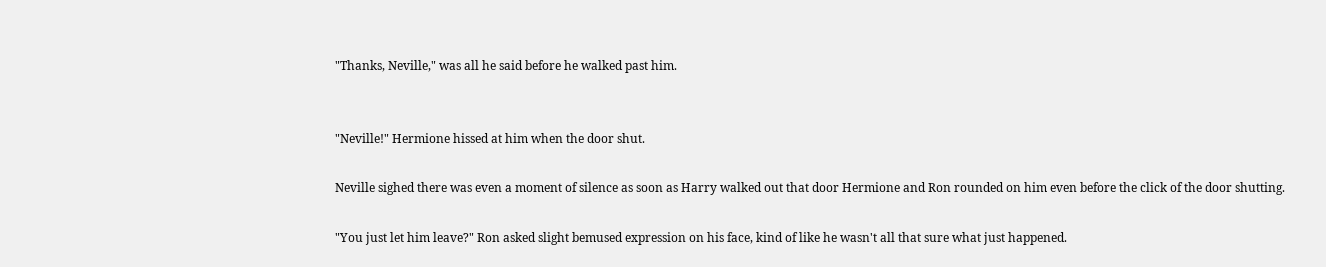"Thanks, Neville," was all he said before he walked past him.


"Neville!" Hermione hissed at him when the door shut.

Neville sighed there was even a moment of silence as soon as Harry walked out that door Hermione and Ron rounded on him even before the click of the door shutting.

"You just let him leave?" Ron asked slight bemused expression on his face, kind of like he wasn't all that sure what just happened.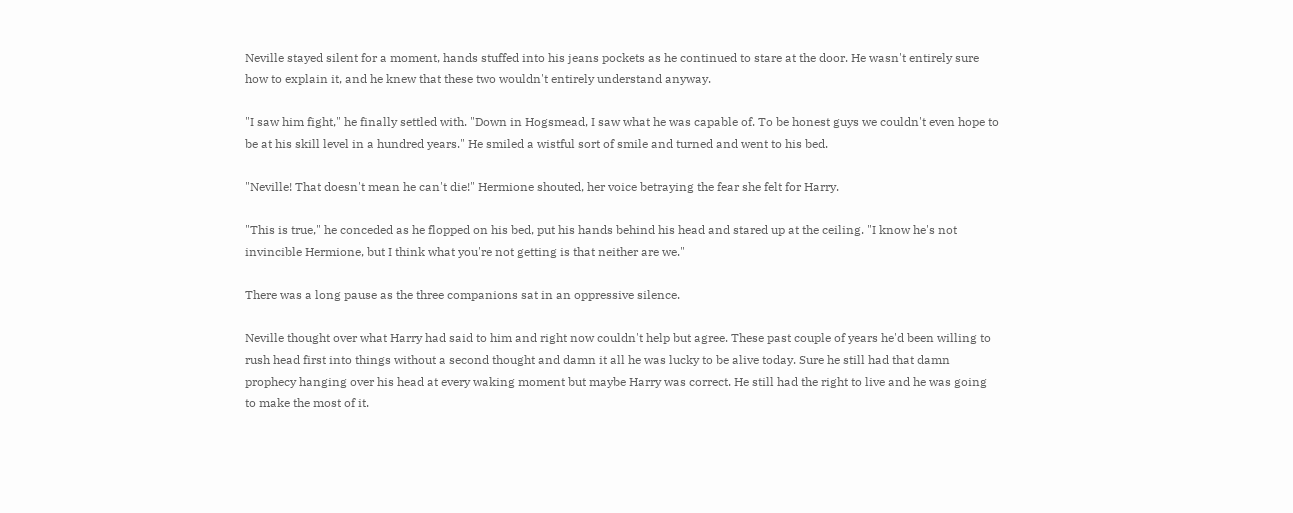Neville stayed silent for a moment, hands stuffed into his jeans pockets as he continued to stare at the door. He wasn't entirely sure how to explain it, and he knew that these two wouldn't entirely understand anyway.

"I saw him fight," he finally settled with. "Down in Hogsmead, I saw what he was capable of. To be honest guys we couldn't even hope to be at his skill level in a hundred years." He smiled a wistful sort of smile and turned and went to his bed.

"Neville! That doesn't mean he can't die!" Hermione shouted, her voice betraying the fear she felt for Harry.

"This is true," he conceded as he flopped on his bed, put his hands behind his head and stared up at the ceiling. "I know he's not invincible Hermione, but I think what you're not getting is that neither are we."

There was a long pause as the three companions sat in an oppressive silence.

Neville thought over what Harry had said to him and right now couldn't help but agree. These past couple of years he'd been willing to rush head first into things without a second thought and damn it all he was lucky to be alive today. Sure he still had that damn prophecy hanging over his head at every waking moment but maybe Harry was correct. He still had the right to live and he was going to make the most of it.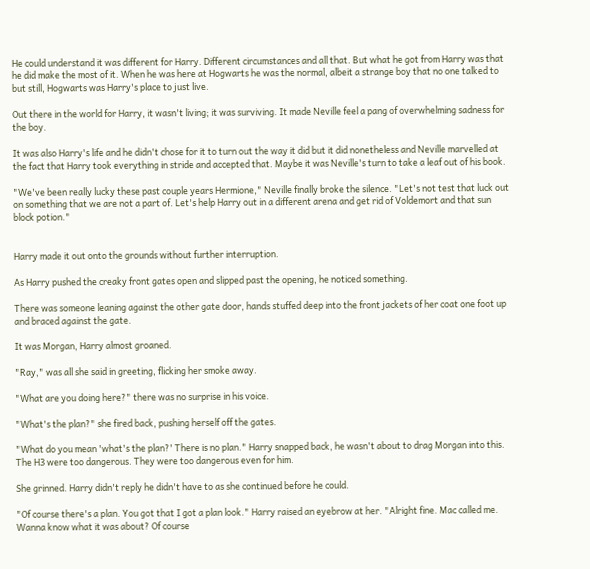He could understand it was different for Harry. Different circumstances and all that. But what he got from Harry was that he did make the most of it. When he was here at Hogwarts he was the normal, albeit a strange boy that no one talked to but still, Hogwarts was Harry's place to just live.

Out there in the world for Harry, it wasn't living; it was surviving. It made Neville feel a pang of overwhelming sadness for the boy.

It was also Harry's life and he didn't chose for it to turn out the way it did but it did nonetheless and Neville marvelled at the fact that Harry took everything in stride and accepted that. Maybe it was Neville's turn to take a leaf out of his book.

"We've been really lucky these past couple years Hermione," Neville finally broke the silence. "Let's not test that luck out on something that we are not a part of. Let's help Harry out in a different arena and get rid of Voldemort and that sun block potion."


Harry made it out onto the grounds without further interruption.

As Harry pushed the creaky front gates open and slipped past the opening, he noticed something.

There was someone leaning against the other gate door, hands stuffed deep into the front jackets of her coat one foot up and braced against the gate.

It was Morgan, Harry almost groaned.

"Ray," was all she said in greeting, flicking her smoke away.

"What are you doing here?" there was no surprise in his voice.

"What's the plan?" she fired back, pushing herself off the gates.

"What do you mean 'what's the plan?' There is no plan." Harry snapped back, he wasn't about to drag Morgan into this. The H3 were too dangerous. They were too dangerous even for him.

She grinned. Harry didn't reply he didn't have to as she continued before he could.

"Of course there's a plan. You got that I got a plan look." Harry raised an eyebrow at her. "Alright fine. Mac called me. Wanna know what it was about? Of course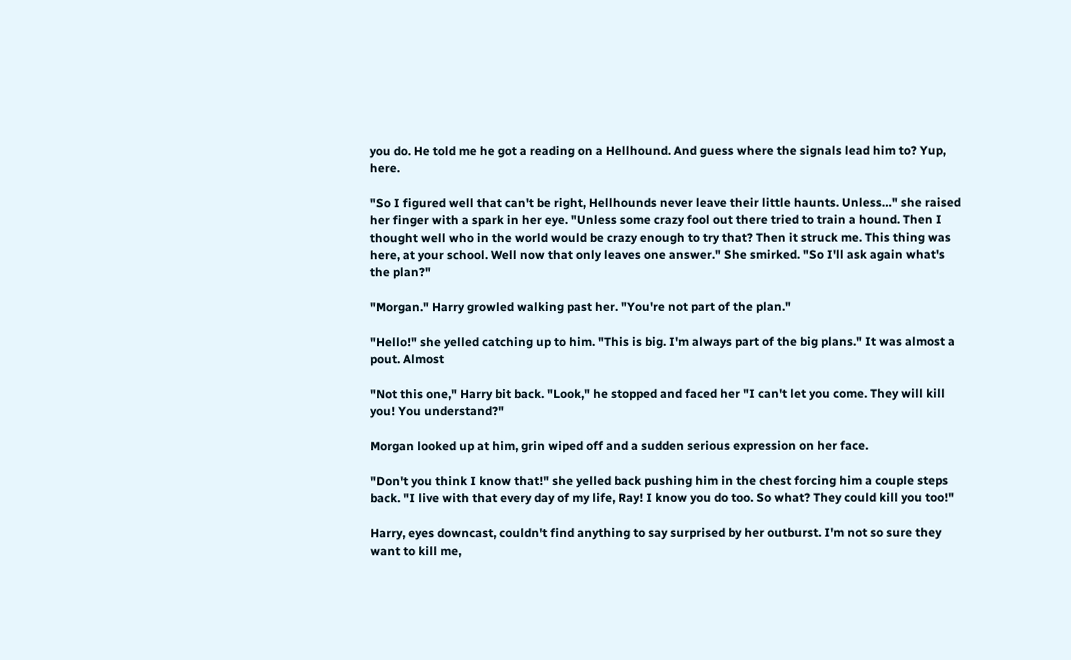you do. He told me he got a reading on a Hellhound. And guess where the signals lead him to? Yup, here.

"So I figured well that can't be right, Hellhounds never leave their little haunts. Unless…" she raised her finger with a spark in her eye. "Unless some crazy fool out there tried to train a hound. Then I thought well who in the world would be crazy enough to try that? Then it struck me. This thing was here, at your school. Well now that only leaves one answer." She smirked. "So I'll ask again what's the plan?"

"Morgan." Harry growled walking past her. "You're not part of the plan."

"Hello!" she yelled catching up to him. "This is big. I'm always part of the big plans." It was almost a pout. Almost

"Not this one," Harry bit back. "Look," he stopped and faced her "I can't let you come. They will kill you! You understand?"

Morgan looked up at him, grin wiped off and a sudden serious expression on her face.

"Don't you think I know that!" she yelled back pushing him in the chest forcing him a couple steps back. "I live with that every day of my life, Ray! I know you do too. So what? They could kill you too!"

Harry, eyes downcast, couldn't find anything to say surprised by her outburst. I'm not so sure they want to kill me,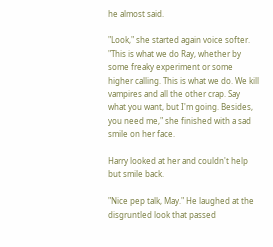he almost said.

"Look," she started again voice softer. "This is what we do Ray, whether by some freaky experiment or some higher calling. This is what we do. We kill vampires and all the other crap. Say what you want, but I'm going. Besides, you need me," she finished with a sad smile on her face.

Harry looked at her and couldn't help but smile back.

"Nice pep talk, May." He laughed at the disgruntled look that passed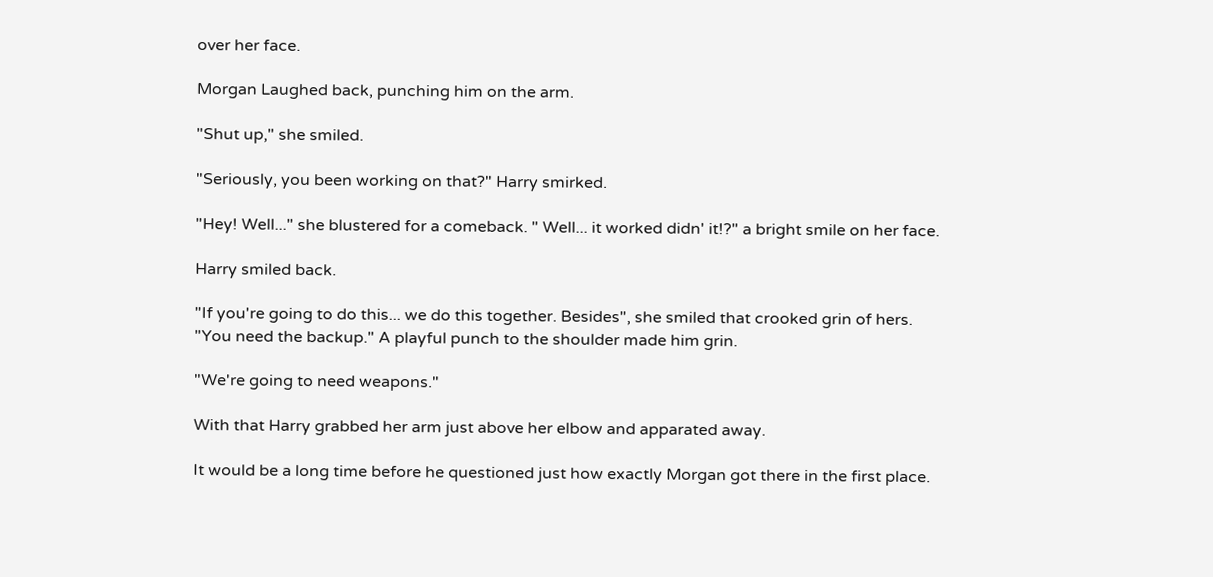over her face.

Morgan Laughed back, punching him on the arm.

"Shut up," she smiled.

"Seriously, you been working on that?" Harry smirked.

"Hey! Well..." she blustered for a comeback. " Well... it worked didn' it!?" a bright smile on her face.

Harry smiled back.

"If you're going to do this... we do this together. Besides", she smiled that crooked grin of hers. "You need the backup." A playful punch to the shoulder made him grin.

"We're going to need weapons."

With that Harry grabbed her arm just above her elbow and apparated away.

It would be a long time before he questioned just how exactly Morgan got there in the first place.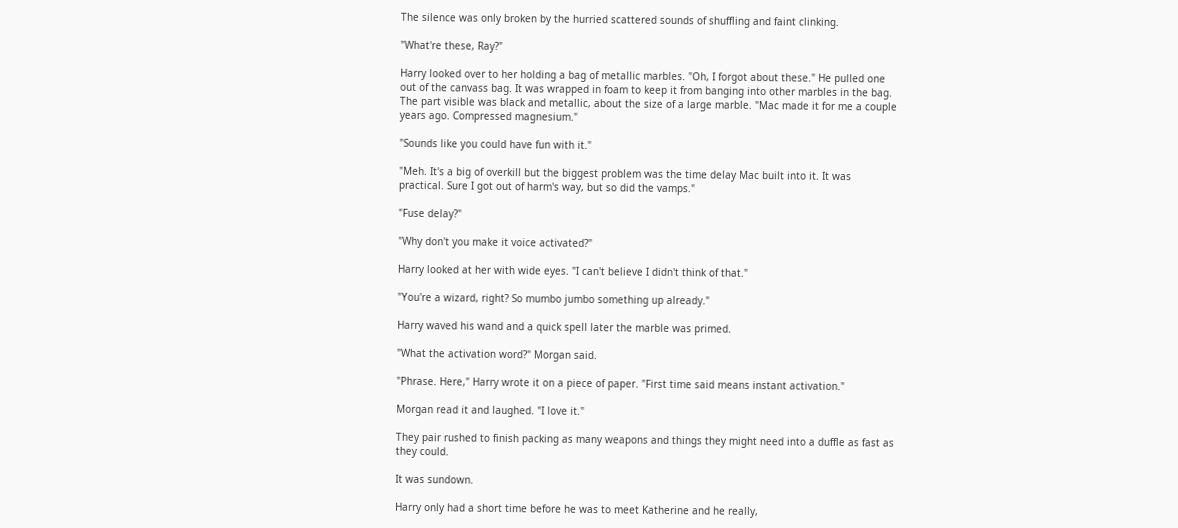The silence was only broken by the hurried scattered sounds of shuffling and faint clinking.

"What're these, Ray?"

Harry looked over to her holding a bag of metallic marbles. "Oh, I forgot about these." He pulled one out of the canvass bag. It was wrapped in foam to keep it from banging into other marbles in the bag. The part visible was black and metallic, about the size of a large marble. "Mac made it for me a couple years ago. Compressed magnesium."

"Sounds like you could have fun with it."

"Meh. It's a big of overkill but the biggest problem was the time delay Mac built into it. It was practical. Sure I got out of harm's way, but so did the vamps."

"Fuse delay?"

"Why don't you make it voice activated?"

Harry looked at her with wide eyes. "I can't believe I didn't think of that."

"You're a wizard, right? So mumbo jumbo something up already."

Harry waved his wand and a quick spell later the marble was primed.

"What the activation word?" Morgan said.

"Phrase. Here," Harry wrote it on a piece of paper. "First time said means instant activation."

Morgan read it and laughed. "I love it."

They pair rushed to finish packing as many weapons and things they might need into a duffle as fast as they could.

It was sundown.

Harry only had a short time before he was to meet Katherine and he really,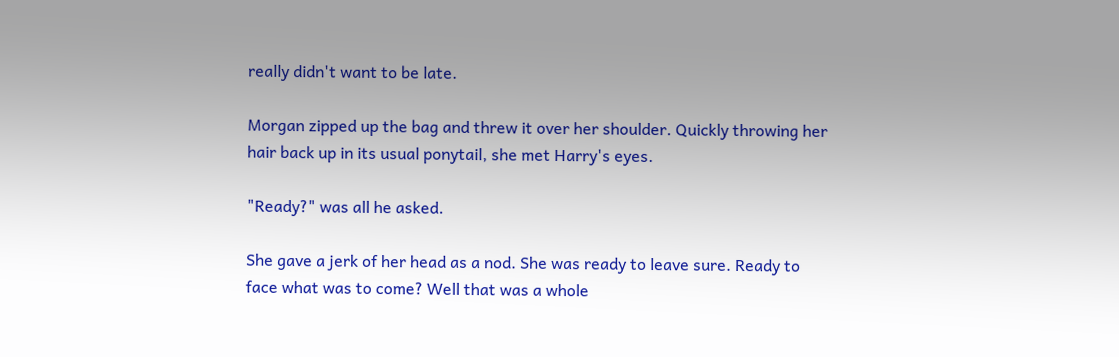really didn't want to be late.

Morgan zipped up the bag and threw it over her shoulder. Quickly throwing her hair back up in its usual ponytail, she met Harry's eyes.

"Ready?" was all he asked.

She gave a jerk of her head as a nod. She was ready to leave sure. Ready to face what was to come? Well that was a whole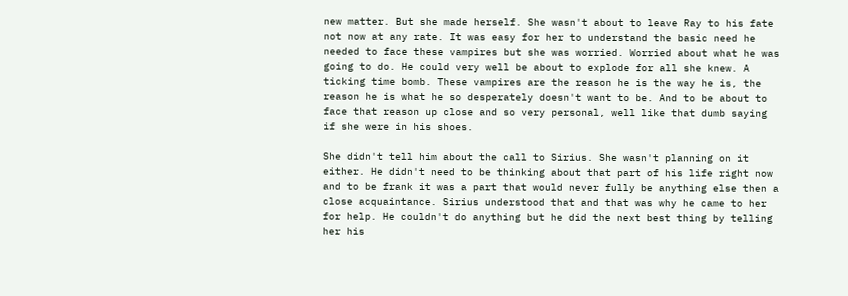new matter. But she made herself. She wasn't about to leave Ray to his fate not now at any rate. It was easy for her to understand the basic need he needed to face these vampires but she was worried. Worried about what he was going to do. He could very well be about to explode for all she knew. A ticking time bomb. These vampires are the reason he is the way he is, the reason he is what he so desperately doesn't want to be. And to be about to face that reason up close and so very personal, well like that dumb saying if she were in his shoes.

She didn't tell him about the call to Sirius. She wasn't planning on it either. He didn't need to be thinking about that part of his life right now and to be frank it was a part that would never fully be anything else then a close acquaintance. Sirius understood that and that was why he came to her for help. He couldn't do anything but he did the next best thing by telling her his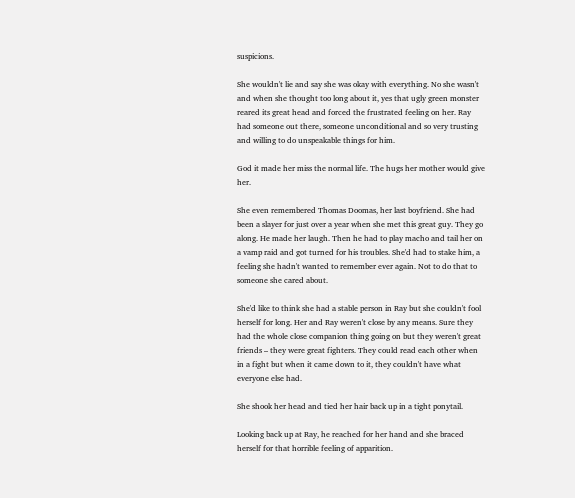suspicions.

She wouldn't lie and say she was okay with everything. No she wasn't and when she thought too long about it, yes that ugly green monster reared its great head and forced the frustrated feeling on her. Ray had someone out there, someone unconditional and so very trusting and willing to do unspeakable things for him.

God it made her miss the normal life. The hugs her mother would give her.

She even remembered Thomas Doomas, her last boyfriend. She had been a slayer for just over a year when she met this great guy. They go along. He made her laugh. Then he had to play macho and tail her on a vamp raid and got turned for his troubles. She'd had to stake him, a feeling she hadn't wanted to remember ever again. Not to do that to someone she cared about.

She'd like to think she had a stable person in Ray but she couldn't fool herself for long. Her and Ray weren't close by any means. Sure they had the whole close companion thing going on but they weren't great friends – they were great fighters. They could read each other when in a fight but when it came down to it, they couldn't have what everyone else had.

She shook her head and tied her hair back up in a tight ponytail.

Looking back up at Ray, he reached for her hand and she braced herself for that horrible feeling of apparition.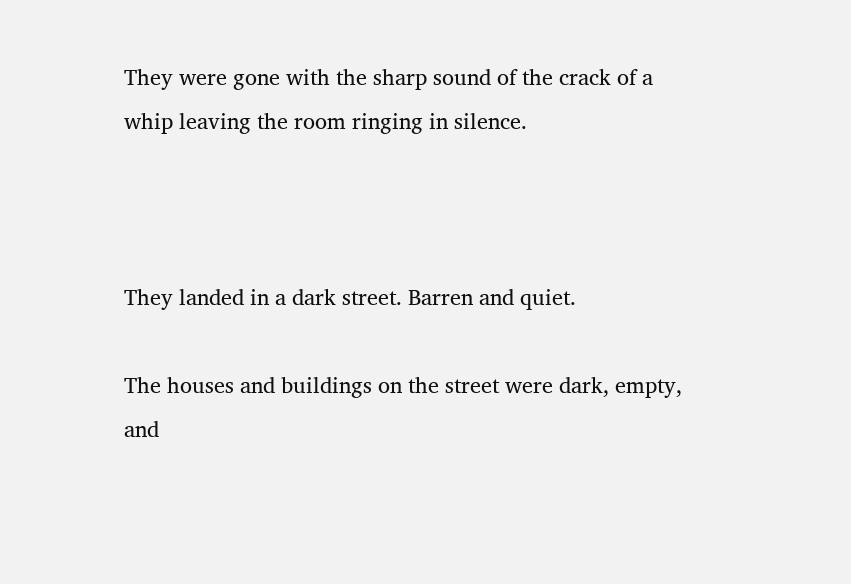They were gone with the sharp sound of the crack of a whip leaving the room ringing in silence.



They landed in a dark street. Barren and quiet.

The houses and buildings on the street were dark, empty, and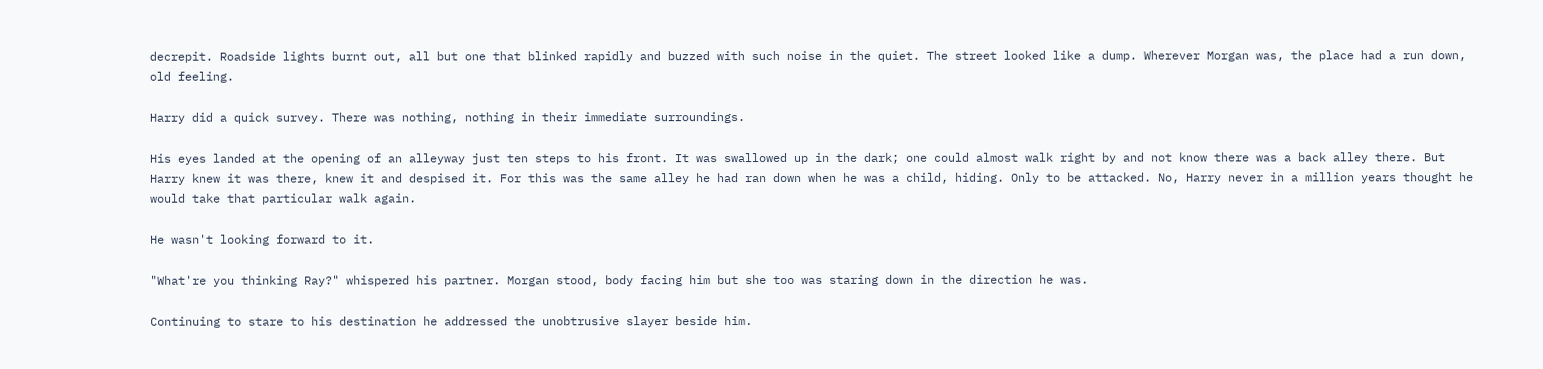decrepit. Roadside lights burnt out, all but one that blinked rapidly and buzzed with such noise in the quiet. The street looked like a dump. Wherever Morgan was, the place had a run down, old feeling.

Harry did a quick survey. There was nothing, nothing in their immediate surroundings.

His eyes landed at the opening of an alleyway just ten steps to his front. It was swallowed up in the dark; one could almost walk right by and not know there was a back alley there. But Harry knew it was there, knew it and despised it. For this was the same alley he had ran down when he was a child, hiding. Only to be attacked. No, Harry never in a million years thought he would take that particular walk again.

He wasn't looking forward to it.

"What're you thinking Ray?" whispered his partner. Morgan stood, body facing him but she too was staring down in the direction he was.

Continuing to stare to his destination he addressed the unobtrusive slayer beside him.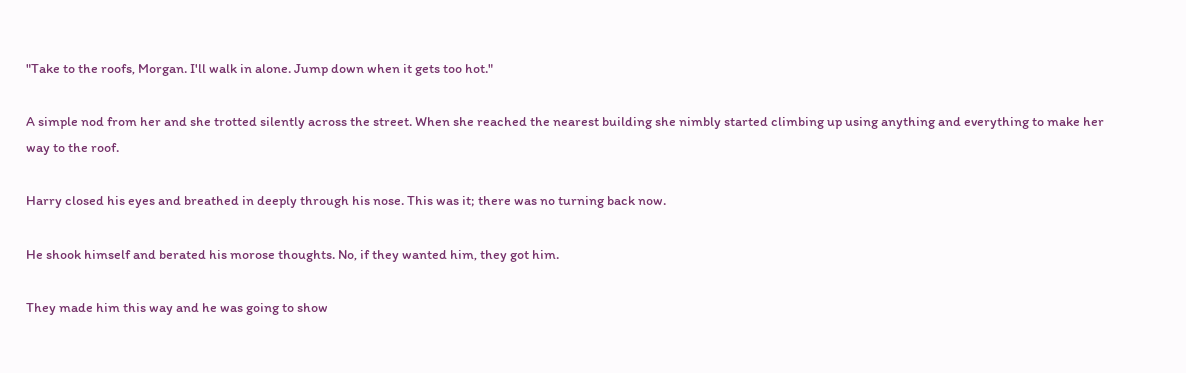"Take to the roofs, Morgan. I'll walk in alone. Jump down when it gets too hot."

A simple nod from her and she trotted silently across the street. When she reached the nearest building she nimbly started climbing up using anything and everything to make her way to the roof.

Harry closed his eyes and breathed in deeply through his nose. This was it; there was no turning back now.

He shook himself and berated his morose thoughts. No, if they wanted him, they got him.

They made him this way and he was going to show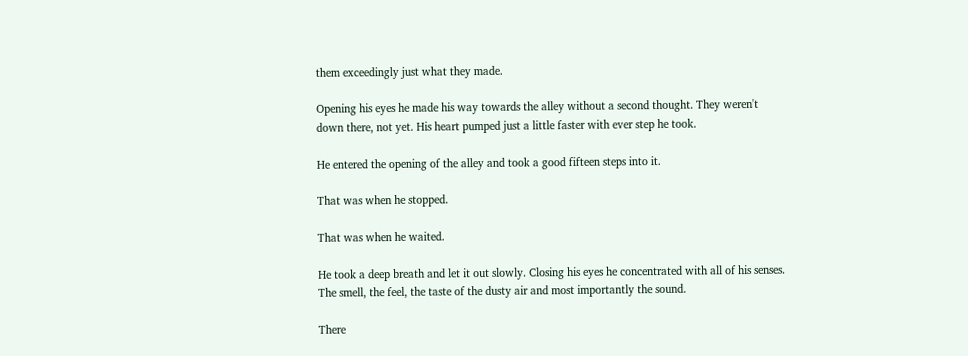them exceedingly just what they made.

Opening his eyes he made his way towards the alley without a second thought. They weren't down there, not yet. His heart pumped just a little faster with ever step he took.

He entered the opening of the alley and took a good fifteen steps into it.

That was when he stopped.

That was when he waited.

He took a deep breath and let it out slowly. Closing his eyes he concentrated with all of his senses. The smell, the feel, the taste of the dusty air and most importantly the sound.

There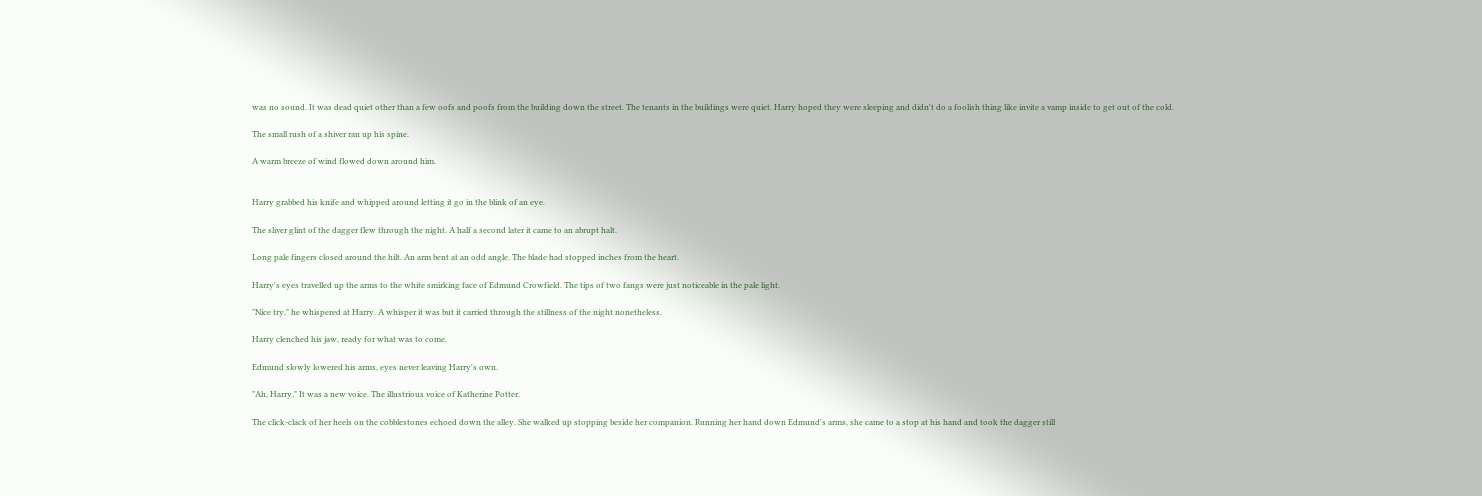was no sound. It was dead quiet other than a few oofs and poofs from the building down the street. The tenants in the buildings were quiet. Harry hoped they were sleeping and didn't do a foolish thing like invite a vamp inside to get out of the cold.

The small rush of a shiver ran up his spine.

A warm breeze of wind flowed down around him.


Harry grabbed his knife and whipped around letting it go in the blink of an eye.

The sliver glint of the dagger flew through the night. A half a second later it came to an abrupt halt.

Long pale fingers closed around the hilt. An arm bent at an odd angle. The blade had stopped inches from the heart.

Harry's eyes travelled up the arms to the white smirking face of Edmund Crowfield. The tips of two fangs were just noticeable in the pale light.

"Nice try," he whispered at Harry. A whisper it was but it carried through the stillness of the night nonetheless.

Harry clenched his jaw, ready for what was to come.

Edmund slowly lowered his arms, eyes never leaving Harry's own.

"Ah, Harry," It was a new voice. The illustrious voice of Katherine Potter.

The click-clack of her heels on the cobblestones echoed down the alley. She walked up stopping beside her companion. Running her hand down Edmund's arms, she came to a stop at his hand and took the dagger still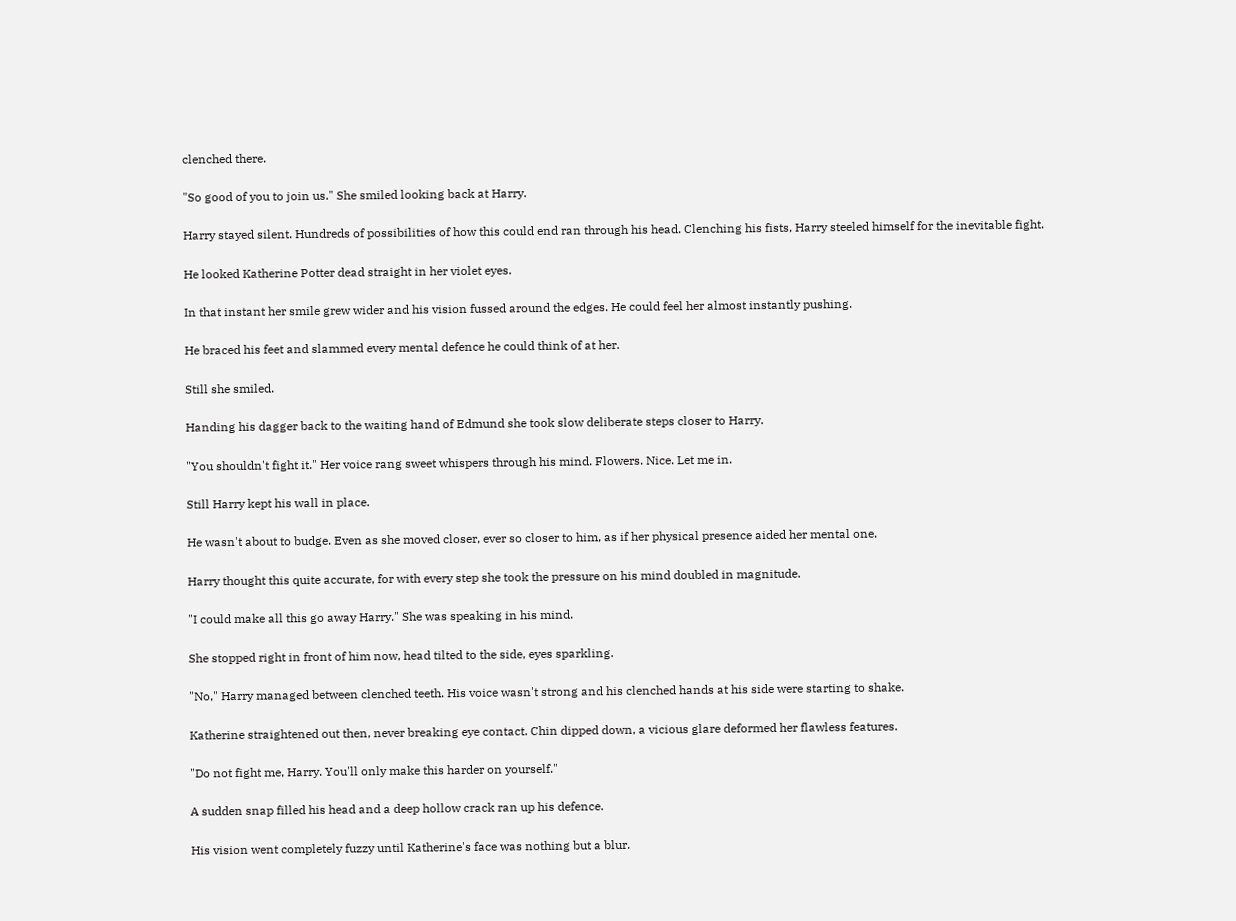clenched there.

"So good of you to join us." She smiled looking back at Harry.

Harry stayed silent. Hundreds of possibilities of how this could end ran through his head. Clenching his fists, Harry steeled himself for the inevitable fight.

He looked Katherine Potter dead straight in her violet eyes.

In that instant her smile grew wider and his vision fussed around the edges. He could feel her almost instantly pushing.

He braced his feet and slammed every mental defence he could think of at her.

Still she smiled.

Handing his dagger back to the waiting hand of Edmund she took slow deliberate steps closer to Harry.

"You shouldn't fight it." Her voice rang sweet whispers through his mind. Flowers. Nice. Let me in.

Still Harry kept his wall in place.

He wasn't about to budge. Even as she moved closer, ever so closer to him, as if her physical presence aided her mental one.

Harry thought this quite accurate, for with every step she took the pressure on his mind doubled in magnitude.

"I could make all this go away Harry." She was speaking in his mind.

She stopped right in front of him now, head tilted to the side, eyes sparkling.

"No," Harry managed between clenched teeth. His voice wasn't strong and his clenched hands at his side were starting to shake.

Katherine straightened out then, never breaking eye contact. Chin dipped down, a vicious glare deformed her flawless features.

"Do not fight me, Harry. You'll only make this harder on yourself."

A sudden snap filled his head and a deep hollow crack ran up his defence.

His vision went completely fuzzy until Katherine's face was nothing but a blur.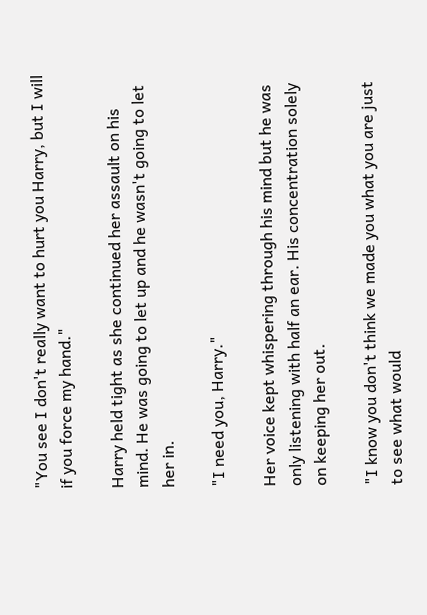"You see I don't really want to hurt you Harry, but I will if you force my hand."

Harry held tight as she continued her assault on his mind. He was going to let up and he wasn't going to let her in.

"I need you, Harry."

Her voice kept whispering through his mind but he was only listening with half an ear. His concentration solely on keeping her out.

"I know you don't think we made you what you are just to see what would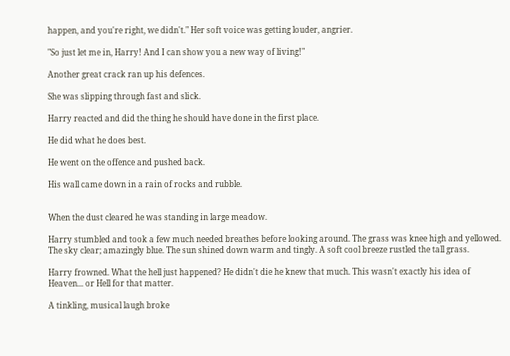happen, and you're right, we didn't." Her soft voice was getting louder, angrier.

"So just let me in, Harry! And I can show you a new way of living!"

Another great crack ran up his defences.

She was slipping through fast and slick.

Harry reacted and did the thing he should have done in the first place.

He did what he does best.

He went on the offence and pushed back.

His wall came down in a rain of rocks and rubble.


When the dust cleared he was standing in large meadow.

Harry stumbled and took a few much needed breathes before looking around. The grass was knee high and yellowed. The sky clear; amazingly blue. The sun shined down warm and tingly. A soft cool breeze rustled the tall grass.

Harry frowned. What the hell just happened? He didn't die he knew that much. This wasn't exactly his idea of Heaven... or Hell for that matter.

A tinkling, musical laugh broke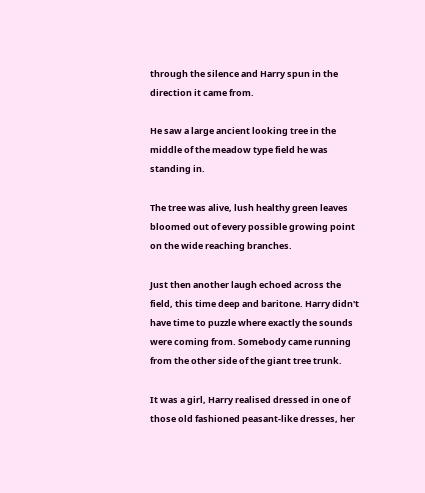through the silence and Harry spun in the direction it came from.

He saw a large ancient looking tree in the middle of the meadow type field he was standing in.

The tree was alive, lush healthy green leaves bloomed out of every possible growing point on the wide reaching branches.

Just then another laugh echoed across the field, this time deep and baritone. Harry didn't have time to puzzle where exactly the sounds were coming from. Somebody came running from the other side of the giant tree trunk.

It was a girl, Harry realised dressed in one of those old fashioned peasant-like dresses, her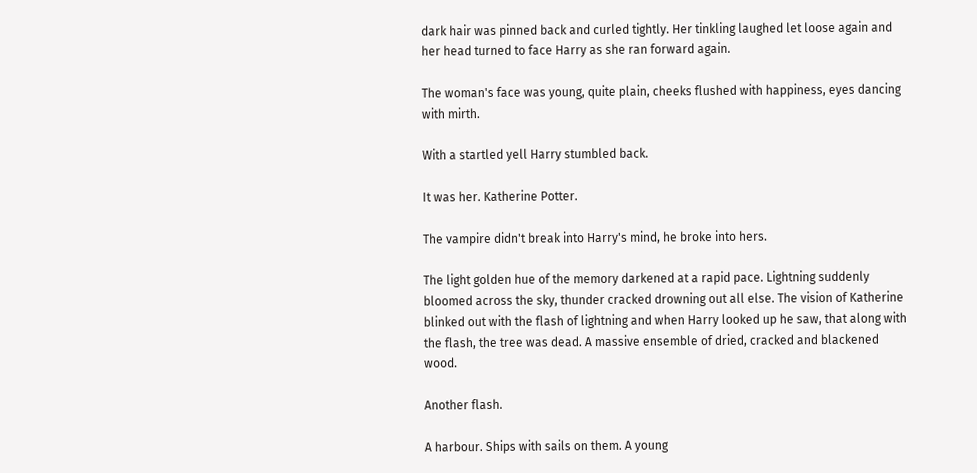dark hair was pinned back and curled tightly. Her tinkling laughed let loose again and her head turned to face Harry as she ran forward again.

The woman's face was young, quite plain, cheeks flushed with happiness, eyes dancing with mirth.

With a startled yell Harry stumbled back.

It was her. Katherine Potter.

The vampire didn't break into Harry's mind, he broke into hers.

The light golden hue of the memory darkened at a rapid pace. Lightning suddenly bloomed across the sky, thunder cracked drowning out all else. The vision of Katherine blinked out with the flash of lightning and when Harry looked up he saw, that along with the flash, the tree was dead. A massive ensemble of dried, cracked and blackened wood.

Another flash.

A harbour. Ships with sails on them. A young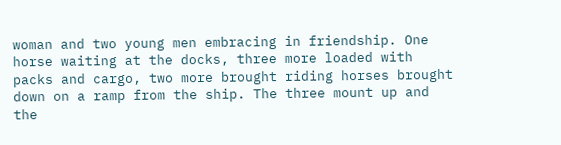woman and two young men embracing in friendship. One horse waiting at the docks, three more loaded with packs and cargo, two more brought riding horses brought down on a ramp from the ship. The three mount up and the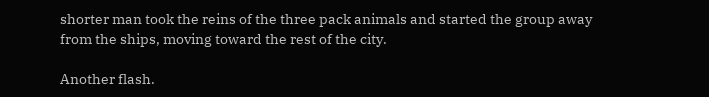shorter man took the reins of the three pack animals and started the group away from the ships, moving toward the rest of the city.

Another flash.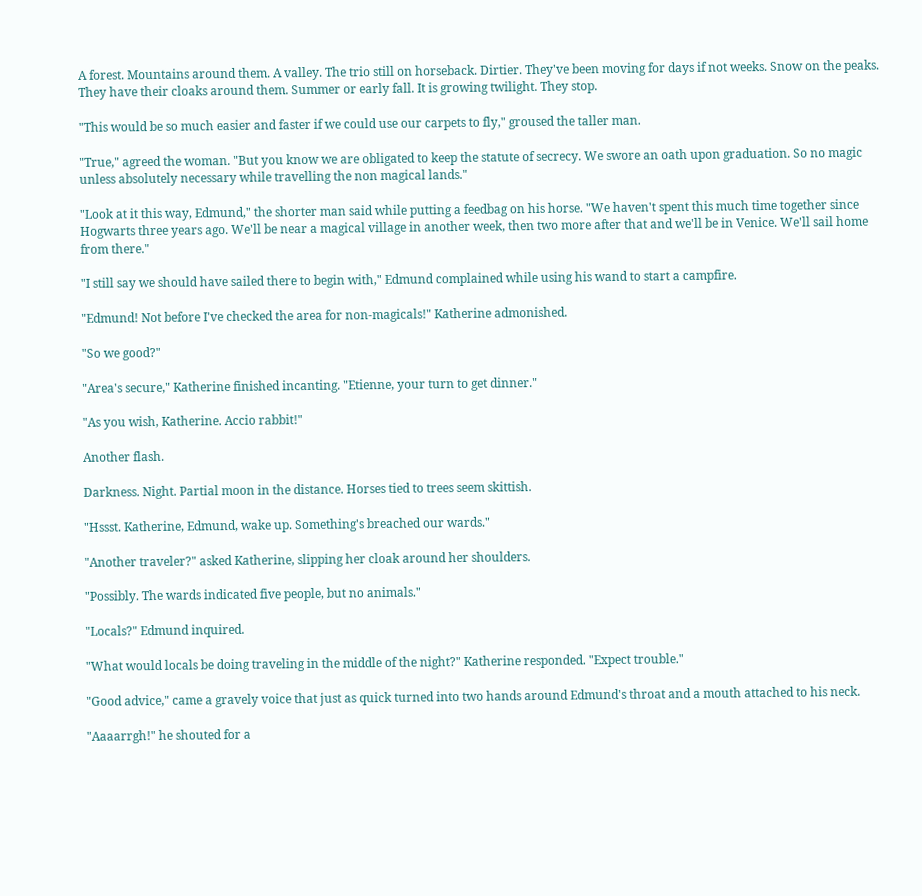A forest. Mountains around them. A valley. The trio still on horseback. Dirtier. They've been moving for days if not weeks. Snow on the peaks. They have their cloaks around them. Summer or early fall. It is growing twilight. They stop.

"This would be so much easier and faster if we could use our carpets to fly," groused the taller man.

"True," agreed the woman. "But you know we are obligated to keep the statute of secrecy. We swore an oath upon graduation. So no magic unless absolutely necessary while travelling the non magical lands."

"Look at it this way, Edmund," the shorter man said while putting a feedbag on his horse. "We haven't spent this much time together since Hogwarts three years ago. We'll be near a magical village in another week, then two more after that and we'll be in Venice. We'll sail home from there."

"I still say we should have sailed there to begin with," Edmund complained while using his wand to start a campfire.

"Edmund! Not before I've checked the area for non-magicals!" Katherine admonished.

"So we good?"

"Area's secure," Katherine finished incanting. "Etienne, your turn to get dinner."

"As you wish, Katherine. Accio rabbit!"

Another flash.

Darkness. Night. Partial moon in the distance. Horses tied to trees seem skittish.

"Hssst. Katherine, Edmund, wake up. Something's breached our wards."

"Another traveler?" asked Katherine, slipping her cloak around her shoulders.

"Possibly. The wards indicated five people, but no animals."

"Locals?" Edmund inquired.

"What would locals be doing traveling in the middle of the night?" Katherine responded. "Expect trouble."

"Good advice," came a gravely voice that just as quick turned into two hands around Edmund's throat and a mouth attached to his neck.

"Aaaarrgh!" he shouted for a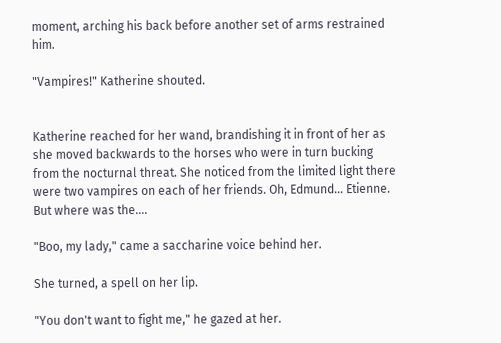moment, arching his back before another set of arms restrained him.

"Vampires!" Katherine shouted.


Katherine reached for her wand, brandishing it in front of her as she moved backwards to the horses who were in turn bucking from the nocturnal threat. She noticed from the limited light there were two vampires on each of her friends. Oh, Edmund… Etienne. But where was the….

"Boo, my lady," came a saccharine voice behind her.

She turned, a spell on her lip.

"You don't want to fight me," he gazed at her.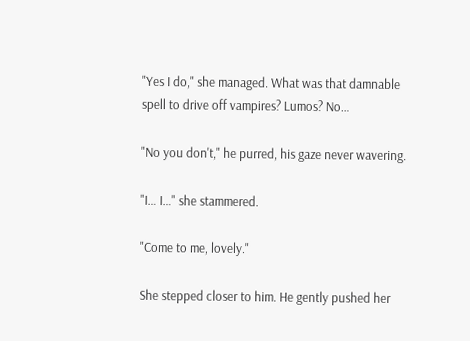"Yes I do," she managed. What was that damnable spell to drive off vampires? Lumos? No…

"No you don't," he purred, his gaze never wavering.

"I… I…" she stammered.

"Come to me, lovely."

She stepped closer to him. He gently pushed her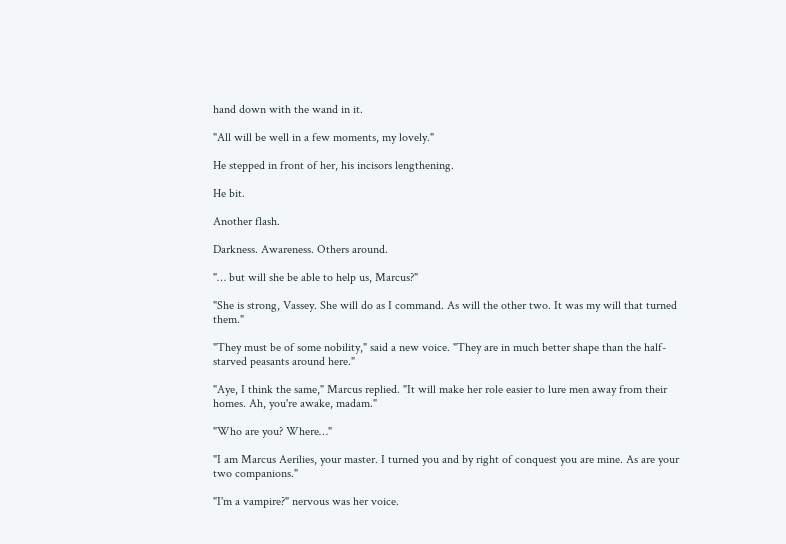hand down with the wand in it.

"All will be well in a few moments, my lovely."

He stepped in front of her, his incisors lengthening.

He bit.

Another flash.

Darkness. Awareness. Others around.

"… but will she be able to help us, Marcus?"

"She is strong, Vassey. She will do as I command. As will the other two. It was my will that turned them."

"They must be of some nobility," said a new voice. "They are in much better shape than the half-starved peasants around here."

"Aye, I think the same," Marcus replied. "It will make her role easier to lure men away from their homes. Ah, you're awake, madam."

"Who are you? Where…"

"I am Marcus Aerilies, your master. I turned you and by right of conquest you are mine. As are your two companions."

"I'm a vampire?" nervous was her voice.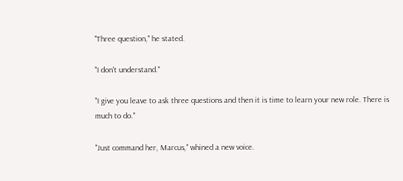"Three question," he stated.

"I don't understand."

"I give you leave to ask three questions and then it is time to learn your new role. There is much to do."

"Just command her, Marcus," whined a new voice.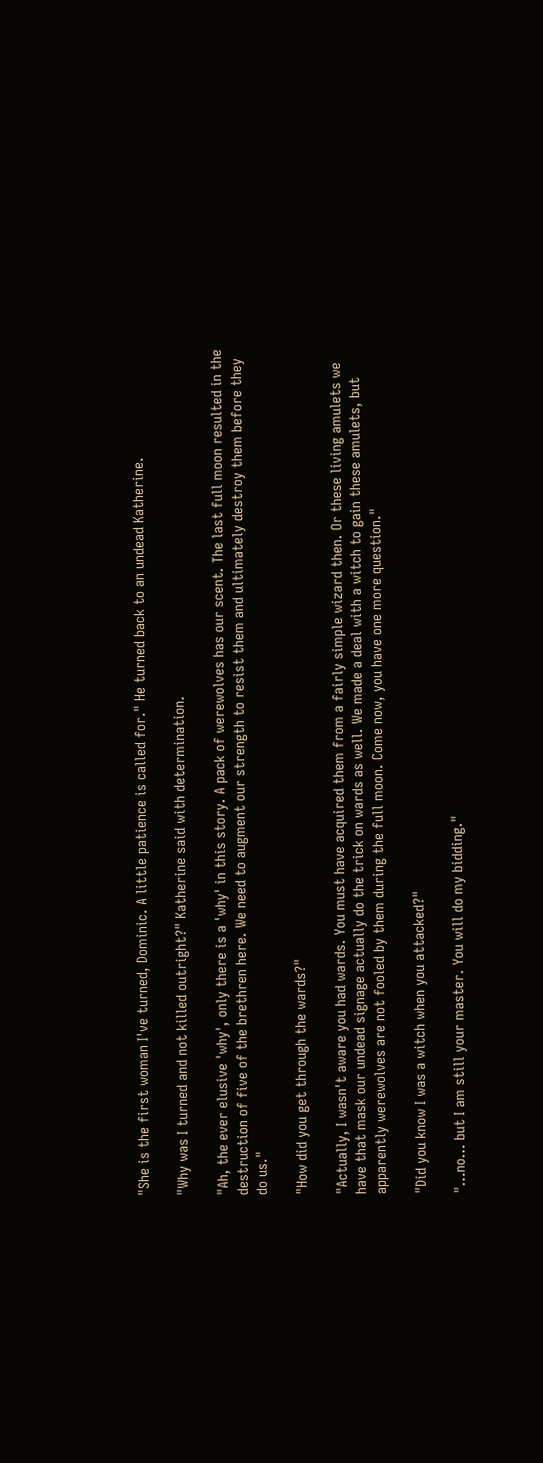"She is the first woman I've turned, Dominic. A little patience is called for." He turned back to an undead Katherine.

"Why was I turned and not killed outright?" Katherine said with determination.

"Ah, the ever elusive 'why', only there is a 'why' in this story. A pack of werewolves has our scent. The last full moon resulted in the destruction of five of the brethren here. We need to augment our strength to resist them and ultimately destroy them before they do us."

"How did you get through the wards?"

"Actually, I wasn't aware you had wards. You must have acquired them from a fairly simple wizard then. Or these living amulets we have that mask our undead signage actually do the trick on wards as well. We made a deal with a witch to gain these amulets, but apparently werewolves are not fooled by them during the full moon. Come now, you have one more question."

"Did you know I was a witch when you attacked?"

"…no… but I am still your master. You will do my bidding."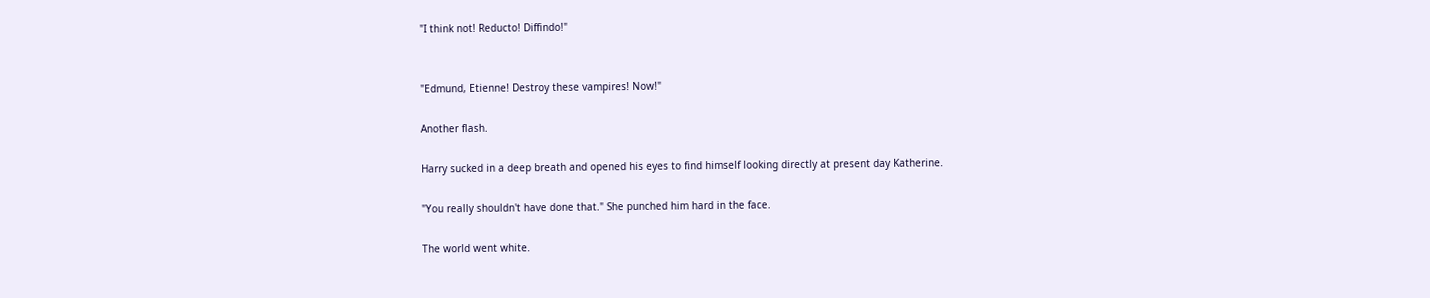"I think not! Reducto! Diffindo!"


"Edmund, Etienne! Destroy these vampires! Now!"

Another flash.

Harry sucked in a deep breath and opened his eyes to find himself looking directly at present day Katherine.

"You really shouldn't have done that." She punched him hard in the face.

The world went white.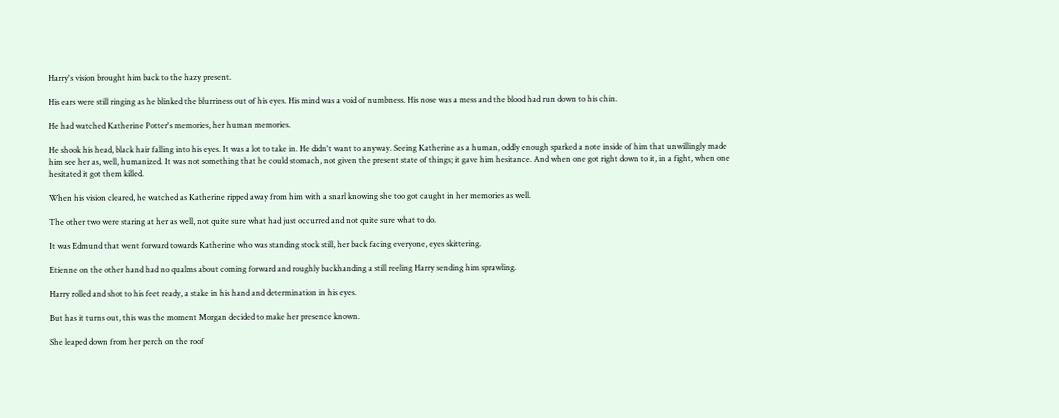Harry's vision brought him back to the hazy present.

His ears were still ringing as he blinked the blurriness out of his eyes. His mind was a void of numbness. His nose was a mess and the blood had run down to his chin.

He had watched Katherine Potter's memories, her human memories.

He shook his head, black hair falling into his eyes. It was a lot to take in. He didn't want to anyway. Seeing Katherine as a human, oddly enough sparked a note inside of him that unwillingly made him see her as, well, humanized. It was not something that he could stomach, not given the present state of things; it gave him hesitance. And when one got right down to it, in a fight, when one hesitated it got them killed.

When his vision cleared, he watched as Katherine ripped away from him with a snarl knowing she too got caught in her memories as well.

The other two were staring at her as well, not quite sure what had just occurred and not quite sure what to do.

It was Edmund that went forward towards Katherine who was standing stock still, her back facing everyone, eyes skittering.

Etienne on the other hand had no qualms about coming forward and roughly backhanding a still reeling Harry sending him sprawling.

Harry rolled and shot to his feet ready, a stake in his hand and determination in his eyes.

But has it turns out, this was the moment Morgan decided to make her presence known.

She leaped down from her perch on the roof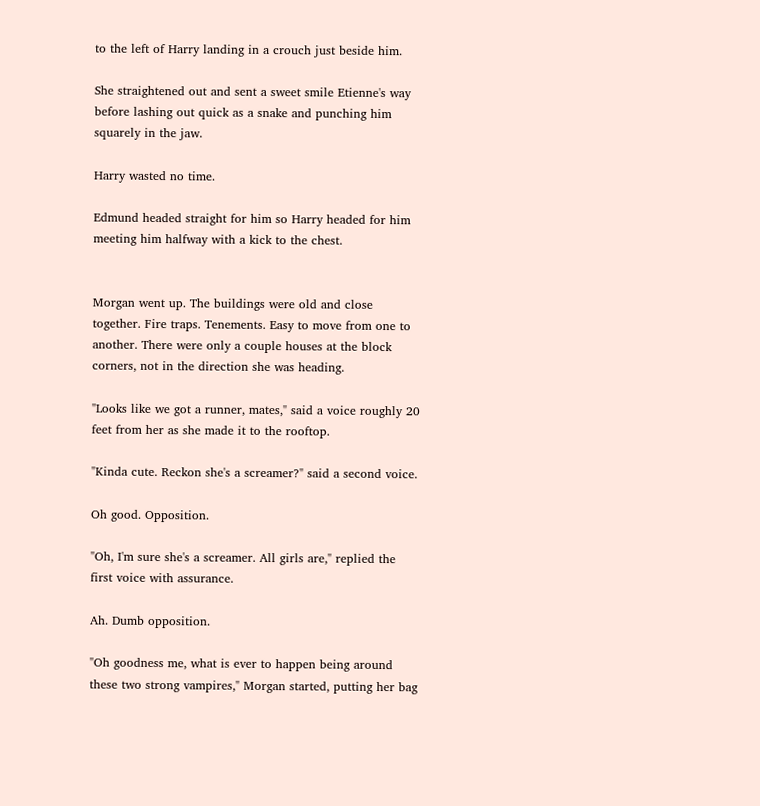to the left of Harry landing in a crouch just beside him.

She straightened out and sent a sweet smile Etienne's way before lashing out quick as a snake and punching him squarely in the jaw.

Harry wasted no time.

Edmund headed straight for him so Harry headed for him meeting him halfway with a kick to the chest.


Morgan went up. The buildings were old and close together. Fire traps. Tenements. Easy to move from one to another. There were only a couple houses at the block corners, not in the direction she was heading.

"Looks like we got a runner, mates," said a voice roughly 20 feet from her as she made it to the rooftop.

"Kinda cute. Reckon she's a screamer?" said a second voice.

Oh good. Opposition.

"Oh, I'm sure she's a screamer. All girls are," replied the first voice with assurance.

Ah. Dumb opposition.

"Oh goodness me, what is ever to happen being around these two strong vampires," Morgan started, putting her bag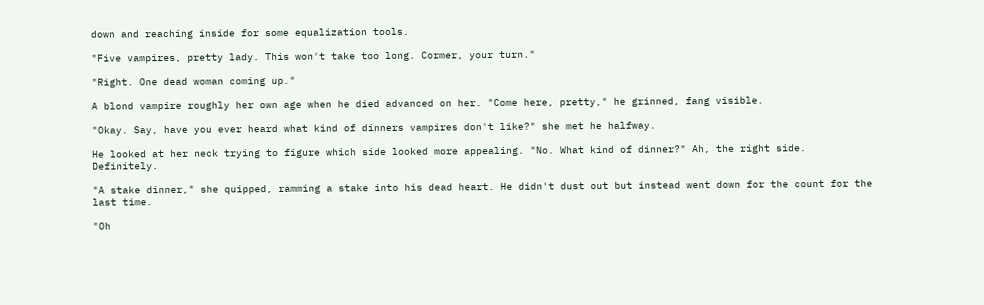down and reaching inside for some equalization tools.

"Five vampires, pretty lady. This won't take too long. Cormer, your turn."

"Right. One dead woman coming up."

A blond vampire roughly her own age when he died advanced on her. "Come here, pretty," he grinned, fang visible.

"Okay. Say, have you ever heard what kind of dinners vampires don't like?" she met he halfway.

He looked at her neck trying to figure which side looked more appealing. "No. What kind of dinner?" Ah, the right side. Definitely.

"A stake dinner," she quipped, ramming a stake into his dead heart. He didn't dust out but instead went down for the count for the last time.

"Oh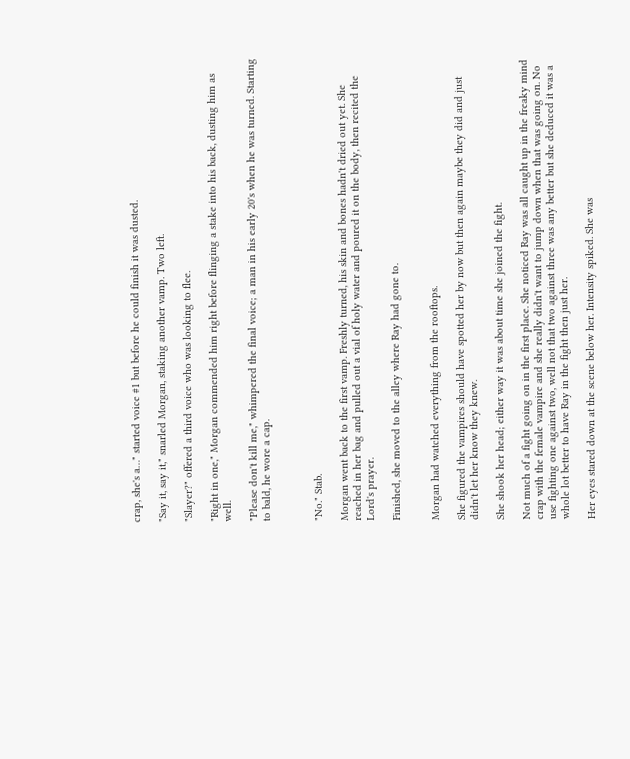crap, she's a…" started voice #1 but before he could finish it was dusted.

"Say it, say it," snarled Morgan, staking another vamp. Two left.

"Slayer?" offered a third voice who was looking to flee.

"Right in one," Morgan commended him right before flinging a stake into his back, dusting him as well.

"Please don't kill me," whimpered the final voice; a man in his early 20's when he was turned. Starting to bald, he wore a cap.



"No." Stab.

Morgan went back to the first vamp. Freshly turned, his skin and bones hadn't dried out yet. She reached in her bag and pulled out a vial of holy water and poured it on the body, then recited the Lord's prayer.

Finished, she moved to the alley where Ray had gone to.


Morgan had watched everything from the rooftops.

She figured the vampires should have spotted her by now but then again maybe they did and just didn't let her know they knew.

She shook her head; either way it was about time she joined the fight.

Not much of a fight going on in the first place. She noticed Ray was all caught up in the freaky mind crap with the female vampire and she really didn't want to jump down when that was going on. No use fighting one against two, well not that two against three was any better but she deduced it was a whole lot better to have Ray in the fight then just her.

Her eyes stared down at the scene below her. Intensity spiked. She was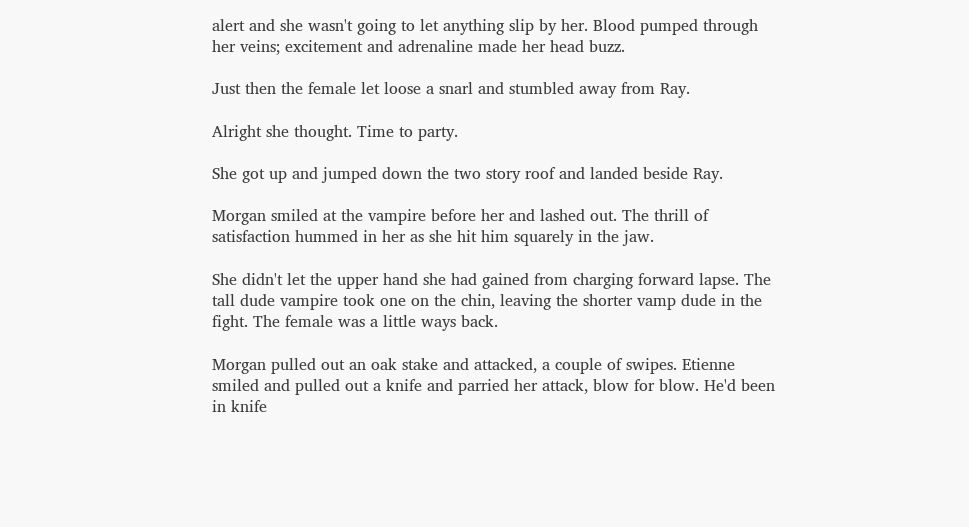alert and she wasn't going to let anything slip by her. Blood pumped through her veins; excitement and adrenaline made her head buzz.

Just then the female let loose a snarl and stumbled away from Ray.

Alright she thought. Time to party.

She got up and jumped down the two story roof and landed beside Ray.

Morgan smiled at the vampire before her and lashed out. The thrill of satisfaction hummed in her as she hit him squarely in the jaw.

She didn't let the upper hand she had gained from charging forward lapse. The tall dude vampire took one on the chin, leaving the shorter vamp dude in the fight. The female was a little ways back.

Morgan pulled out an oak stake and attacked, a couple of swipes. Etienne smiled and pulled out a knife and parried her attack, blow for blow. He'd been in knife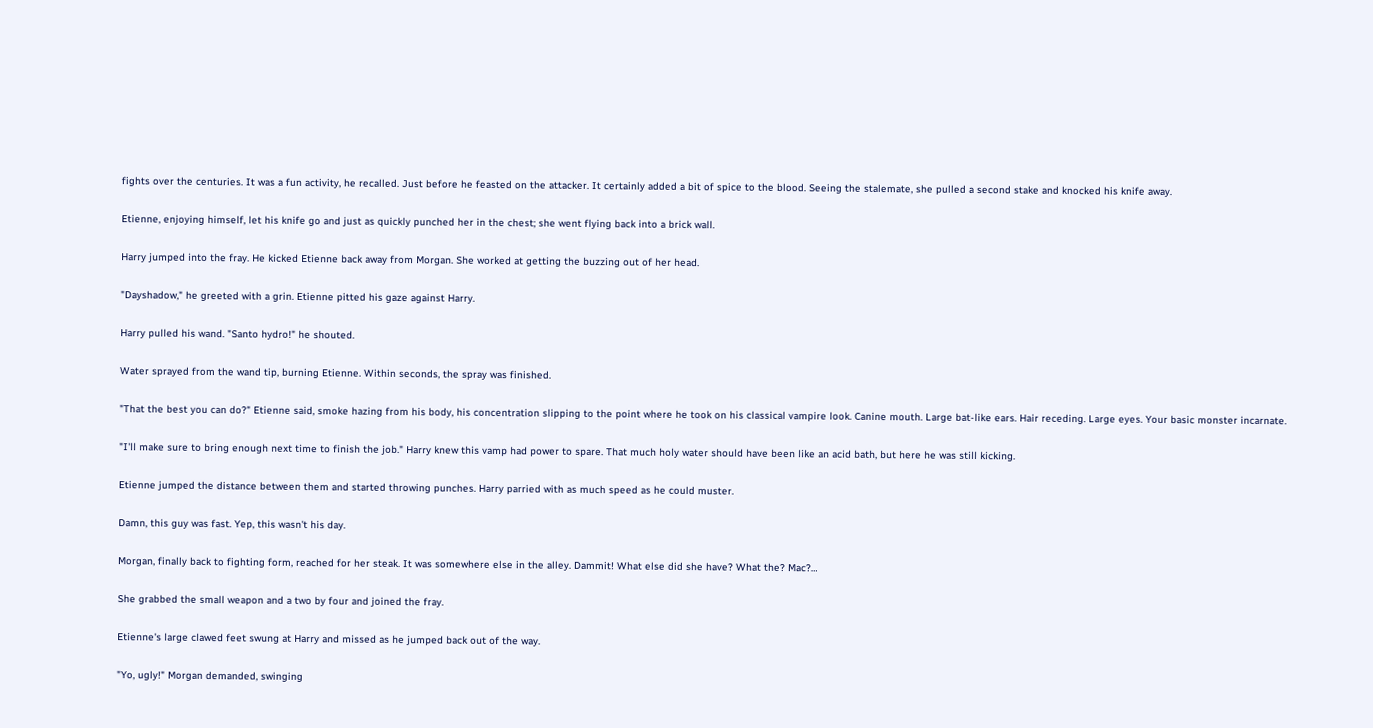fights over the centuries. It was a fun activity, he recalled. Just before he feasted on the attacker. It certainly added a bit of spice to the blood. Seeing the stalemate, she pulled a second stake and knocked his knife away.

Etienne, enjoying himself, let his knife go and just as quickly punched her in the chest; she went flying back into a brick wall.

Harry jumped into the fray. He kicked Etienne back away from Morgan. She worked at getting the buzzing out of her head.

"Dayshadow," he greeted with a grin. Etienne pitted his gaze against Harry.

Harry pulled his wand. "Santo hydro!" he shouted.

Water sprayed from the wand tip, burning Etienne. Within seconds, the spray was finished.

"That the best you can do?" Etienne said, smoke hazing from his body, his concentration slipping to the point where he took on his classical vampire look. Canine mouth. Large bat-like ears. Hair receding. Large eyes. Your basic monster incarnate.

"I'll make sure to bring enough next time to finish the job." Harry knew this vamp had power to spare. That much holy water should have been like an acid bath, but here he was still kicking.

Etienne jumped the distance between them and started throwing punches. Harry parried with as much speed as he could muster.

Damn, this guy was fast. Yep, this wasn't his day.

Morgan, finally back to fighting form, reached for her steak. It was somewhere else in the alley. Dammit! What else did she have? What the? Mac?…

She grabbed the small weapon and a two by four and joined the fray.

Etienne's large clawed feet swung at Harry and missed as he jumped back out of the way.

"Yo, ugly!" Morgan demanded, swinging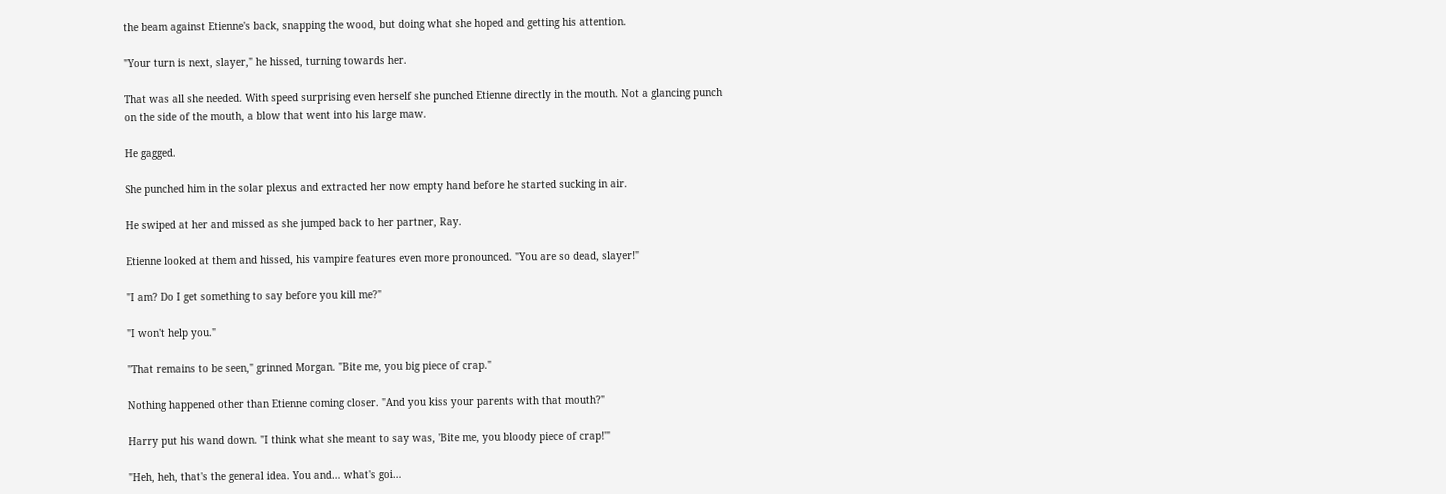the beam against Etienne's back, snapping the wood, but doing what she hoped and getting his attention.

"Your turn is next, slayer," he hissed, turning towards her.

That was all she needed. With speed surprising even herself she punched Etienne directly in the mouth. Not a glancing punch on the side of the mouth, a blow that went into his large maw.

He gagged.

She punched him in the solar plexus and extracted her now empty hand before he started sucking in air.

He swiped at her and missed as she jumped back to her partner, Ray.

Etienne looked at them and hissed, his vampire features even more pronounced. "You are so dead, slayer!"

"I am? Do I get something to say before you kill me?"

"I won't help you."

"That remains to be seen," grinned Morgan. "Bite me, you big piece of crap."

Nothing happened other than Etienne coming closer. "And you kiss your parents with that mouth?"

Harry put his wand down. "I think what she meant to say was, 'Bite me, you bloody piece of crap!'"

"Heh, heh, that's the general idea. You and… what's goi…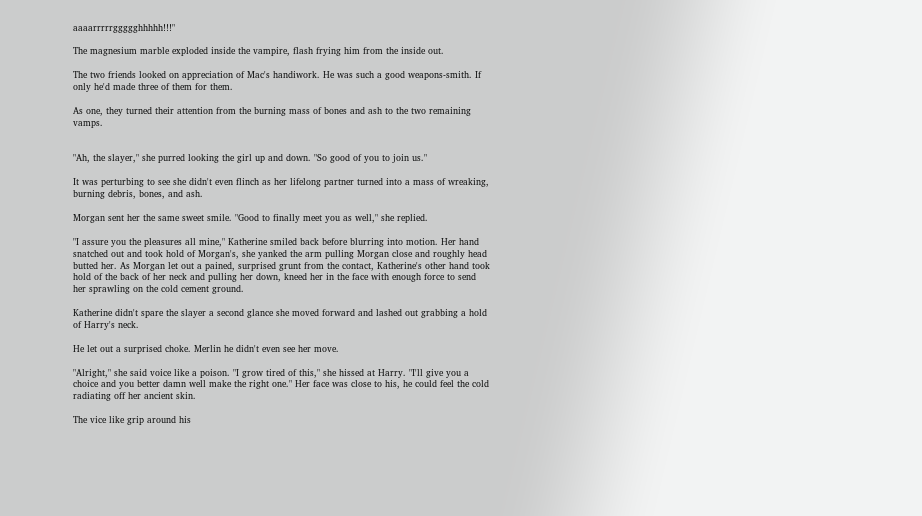aaaarrrrrggggghhhhh!!!"

The magnesium marble exploded inside the vampire, flash frying him from the inside out.

The two friends looked on appreciation of Mac's handiwork. He was such a good weapons-smith. If only he'd made three of them for them.

As one, they turned their attention from the burning mass of bones and ash to the two remaining vamps.


"Ah, the slayer," she purred looking the girl up and down. "So good of you to join us."

It was perturbing to see she didn't even flinch as her lifelong partner turned into a mass of wreaking, burning debris, bones, and ash.

Morgan sent her the same sweet smile. "Good to finally meet you as well," she replied.

"I assure you the pleasures all mine," Katherine smiled back before blurring into motion. Her hand snatched out and took hold of Morgan's, she yanked the arm pulling Morgan close and roughly head butted her. As Morgan let out a pained, surprised grunt from the contact, Katherine's other hand took hold of the back of her neck and pulling her down, kneed her in the face with enough force to send her sprawling on the cold cement ground.

Katherine didn't spare the slayer a second glance she moved forward and lashed out grabbing a hold of Harry's neck.

He let out a surprised choke. Merlin he didn't even see her move.

"Alright," she said voice like a poison. "I grow tired of this," she hissed at Harry. "I'll give you a choice and you better damn well make the right one." Her face was close to his, he could feel the cold radiating off her ancient skin.

The vice like grip around his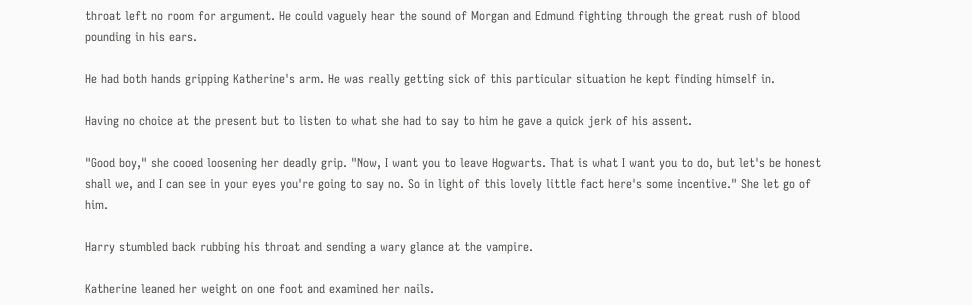throat left no room for argument. He could vaguely hear the sound of Morgan and Edmund fighting through the great rush of blood pounding in his ears.

He had both hands gripping Katherine's arm. He was really getting sick of this particular situation he kept finding himself in.

Having no choice at the present but to listen to what she had to say to him he gave a quick jerk of his assent.

"Good boy," she cooed loosening her deadly grip. "Now, I want you to leave Hogwarts. That is what I want you to do, but let's be honest shall we, and I can see in your eyes you're going to say no. So in light of this lovely little fact here's some incentive." She let go of him.

Harry stumbled back rubbing his throat and sending a wary glance at the vampire.

Katherine leaned her weight on one foot and examined her nails.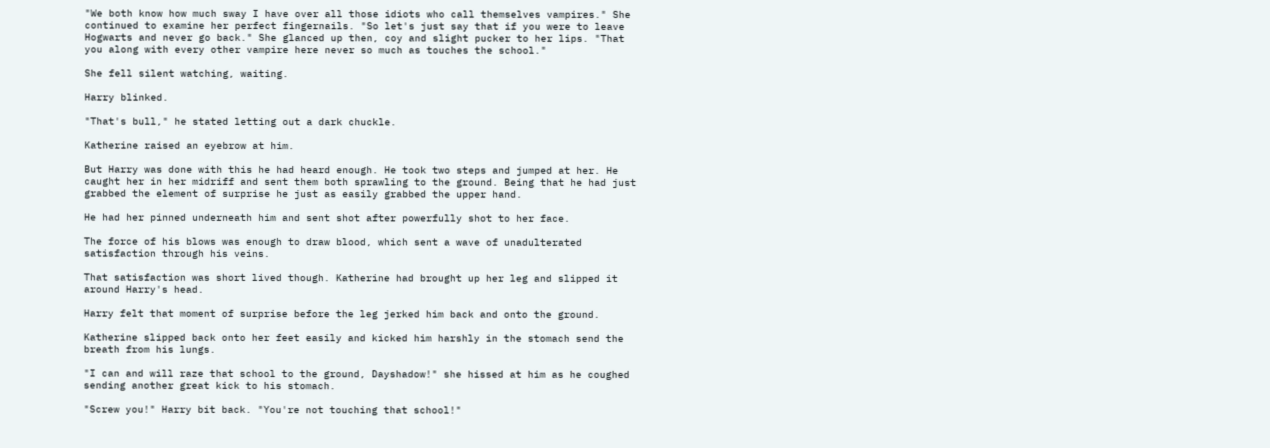"We both know how much sway I have over all those idiots who call themselves vampires." She continued to examine her perfect fingernails. "So let's just say that if you were to leave Hogwarts and never go back." She glanced up then, coy and slight pucker to her lips. "That you along with every other vampire here never so much as touches the school."

She fell silent watching, waiting.

Harry blinked.

"That's bull," he stated letting out a dark chuckle.

Katherine raised an eyebrow at him.

But Harry was done with this he had heard enough. He took two steps and jumped at her. He caught her in her midriff and sent them both sprawling to the ground. Being that he had just grabbed the element of surprise he just as easily grabbed the upper hand.

He had her pinned underneath him and sent shot after powerfully shot to her face.

The force of his blows was enough to draw blood, which sent a wave of unadulterated satisfaction through his veins.

That satisfaction was short lived though. Katherine had brought up her leg and slipped it around Harry's head.

Harry felt that moment of surprise before the leg jerked him back and onto the ground.

Katherine slipped back onto her feet easily and kicked him harshly in the stomach send the breath from his lungs.

"I can and will raze that school to the ground, Dayshadow!" she hissed at him as he coughed sending another great kick to his stomach.

"Screw you!" Harry bit back. "You're not touching that school!"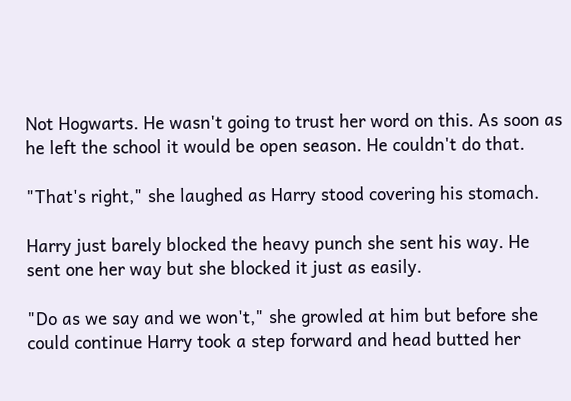Not Hogwarts. He wasn't going to trust her word on this. As soon as he left the school it would be open season. He couldn't do that.

"That's right," she laughed as Harry stood covering his stomach.

Harry just barely blocked the heavy punch she sent his way. He sent one her way but she blocked it just as easily.

"Do as we say and we won't," she growled at him but before she could continue Harry took a step forward and head butted her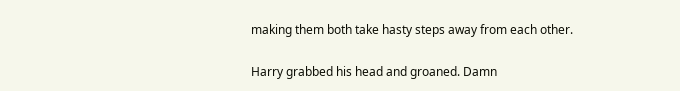making them both take hasty steps away from each other.

Harry grabbed his head and groaned. Damn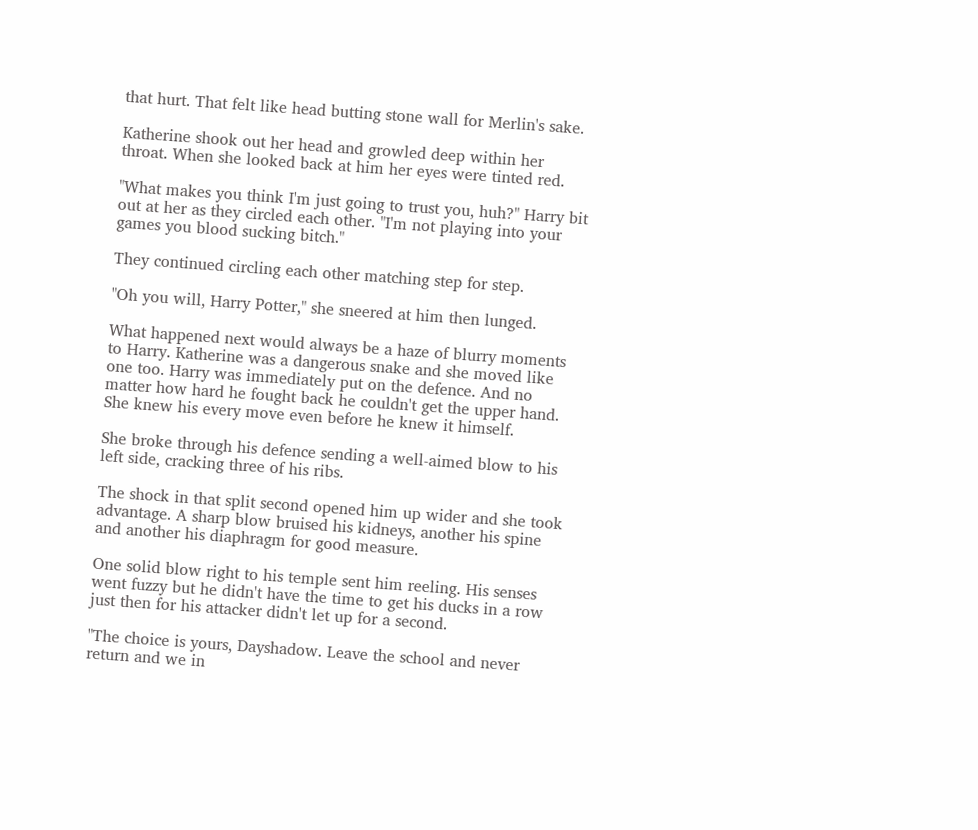that hurt. That felt like head butting stone wall for Merlin's sake.

Katherine shook out her head and growled deep within her throat. When she looked back at him her eyes were tinted red.

"What makes you think I'm just going to trust you, huh?" Harry bit out at her as they circled each other. "I'm not playing into your games you blood sucking bitch."

They continued circling each other matching step for step.

"Oh you will, Harry Potter," she sneered at him then lunged.

What happened next would always be a haze of blurry moments to Harry. Katherine was a dangerous snake and she moved like one too. Harry was immediately put on the defence. And no matter how hard he fought back he couldn't get the upper hand. She knew his every move even before he knew it himself.

She broke through his defence sending a well-aimed blow to his left side, cracking three of his ribs.

The shock in that split second opened him up wider and she took advantage. A sharp blow bruised his kidneys, another his spine and another his diaphragm for good measure.

One solid blow right to his temple sent him reeling. His senses went fuzzy but he didn't have the time to get his ducks in a row just then for his attacker didn't let up for a second.

"The choice is yours, Dayshadow. Leave the school and never return and we in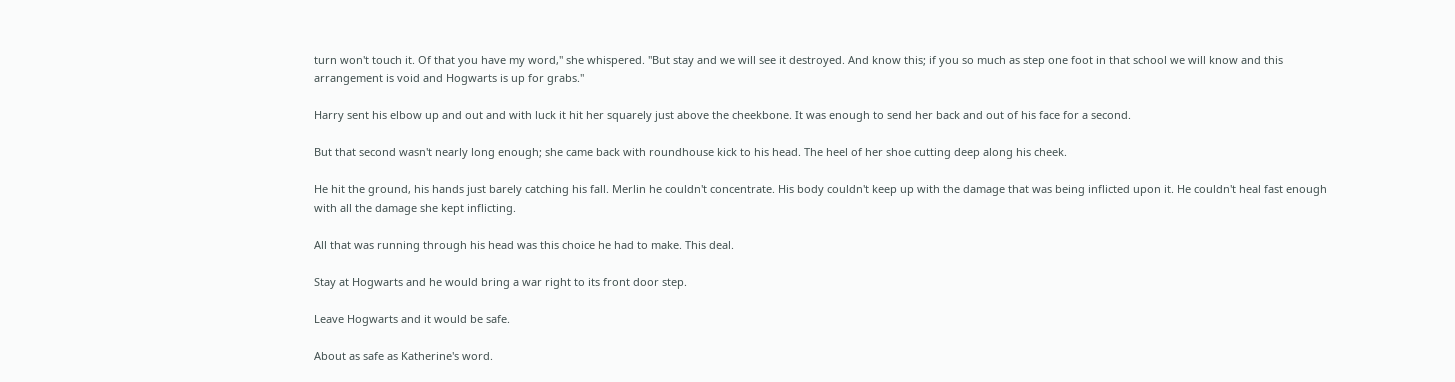turn won't touch it. Of that you have my word," she whispered. "But stay and we will see it destroyed. And know this; if you so much as step one foot in that school we will know and this arrangement is void and Hogwarts is up for grabs."

Harry sent his elbow up and out and with luck it hit her squarely just above the cheekbone. It was enough to send her back and out of his face for a second.

But that second wasn't nearly long enough; she came back with roundhouse kick to his head. The heel of her shoe cutting deep along his cheek.

He hit the ground, his hands just barely catching his fall. Merlin he couldn't concentrate. His body couldn't keep up with the damage that was being inflicted upon it. He couldn't heal fast enough with all the damage she kept inflicting.

All that was running through his head was this choice he had to make. This deal.

Stay at Hogwarts and he would bring a war right to its front door step.

Leave Hogwarts and it would be safe.

About as safe as Katherine's word.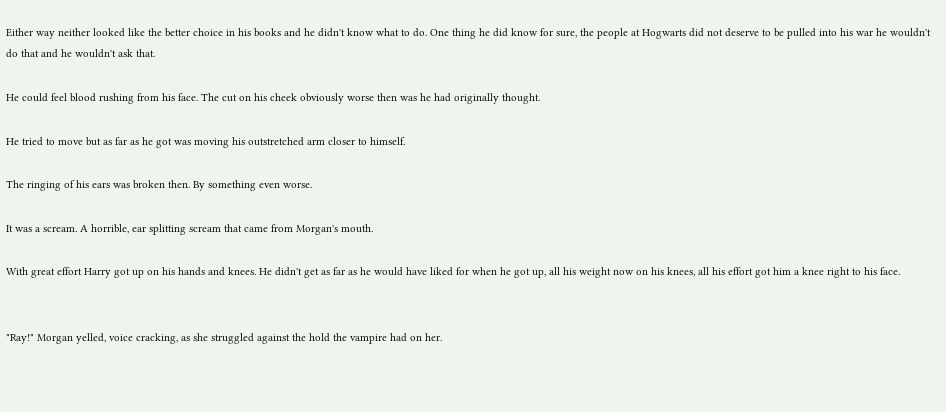Either way neither looked like the better choice in his books and he didn't know what to do. One thing he did know for sure, the people at Hogwarts did not deserve to be pulled into his war he wouldn't do that and he wouldn't ask that.

He could feel blood rushing from his face. The cut on his cheek obviously worse then was he had originally thought.

He tried to move but as far as he got was moving his outstretched arm closer to himself.

The ringing of his ears was broken then. By something even worse.

It was a scream. A horrible, ear splitting scream that came from Morgan's mouth.

With great effort Harry got up on his hands and knees. He didn't get as far as he would have liked for when he got up, all his weight now on his knees, all his effort got him a knee right to his face.


"Ray!" Morgan yelled, voice cracking, as she struggled against the hold the vampire had on her.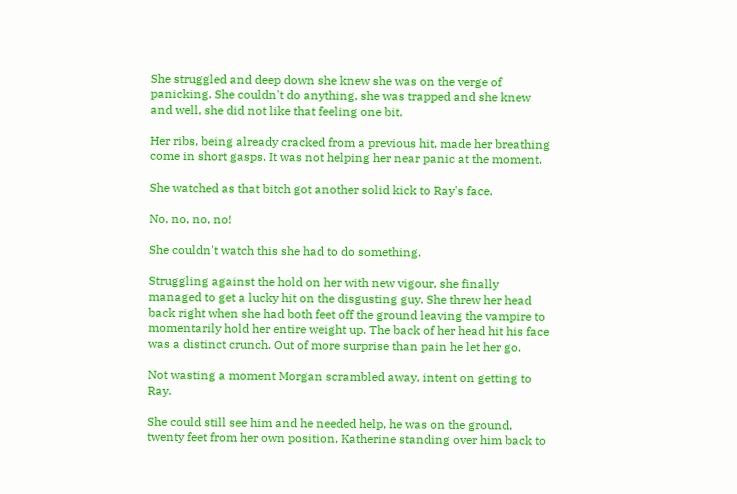She struggled and deep down she knew she was on the verge of panicking. She couldn't do anything, she was trapped and she knew and well, she did not like that feeling one bit.

Her ribs, being already cracked from a previous hit, made her breathing come in short gasps. It was not helping her near panic at the moment.

She watched as that bitch got another solid kick to Ray's face.

No, no, no, no!

She couldn't watch this she had to do something.

Struggling against the hold on her with new vigour, she finally managed to get a lucky hit on the disgusting guy. She threw her head back right when she had both feet off the ground leaving the vampire to momentarily hold her entire weight up. The back of her head hit his face was a distinct crunch. Out of more surprise than pain he let her go.

Not wasting a moment Morgan scrambled away, intent on getting to Ray.

She could still see him and he needed help, he was on the ground, twenty feet from her own position, Katherine standing over him back to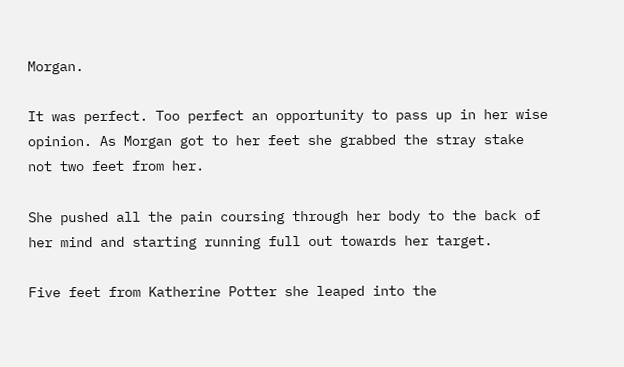Morgan.

It was perfect. Too perfect an opportunity to pass up in her wise opinion. As Morgan got to her feet she grabbed the stray stake not two feet from her.

She pushed all the pain coursing through her body to the back of her mind and starting running full out towards her target.

Five feet from Katherine Potter she leaped into the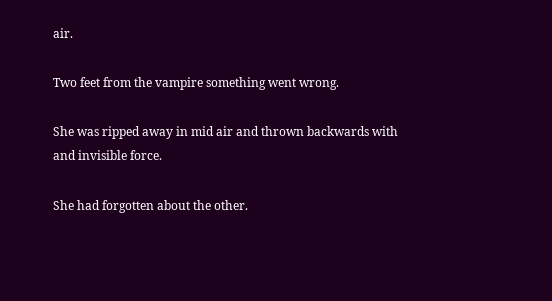air.

Two feet from the vampire something went wrong.

She was ripped away in mid air and thrown backwards with and invisible force.

She had forgotten about the other.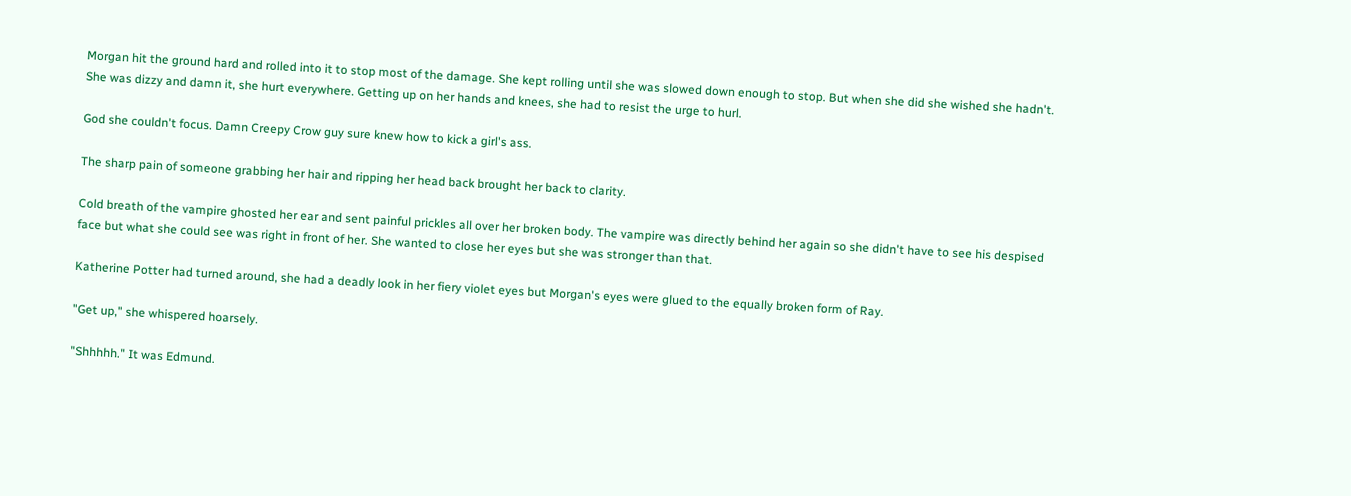Morgan hit the ground hard and rolled into it to stop most of the damage. She kept rolling until she was slowed down enough to stop. But when she did she wished she hadn't. She was dizzy and damn it, she hurt everywhere. Getting up on her hands and knees, she had to resist the urge to hurl.

God she couldn't focus. Damn Creepy Crow guy sure knew how to kick a girl's ass.

The sharp pain of someone grabbing her hair and ripping her head back brought her back to clarity.

Cold breath of the vampire ghosted her ear and sent painful prickles all over her broken body. The vampire was directly behind her again so she didn't have to see his despised face but what she could see was right in front of her. She wanted to close her eyes but she was stronger than that.

Katherine Potter had turned around, she had a deadly look in her fiery violet eyes but Morgan's eyes were glued to the equally broken form of Ray.

"Get up," she whispered hoarsely.

"Shhhhh." It was Edmund.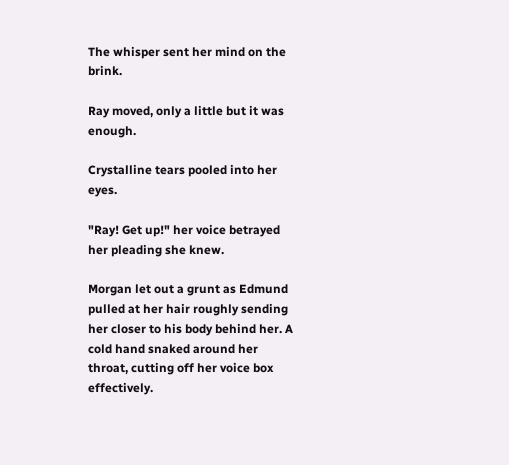The whisper sent her mind on the brink.

Ray moved, only a little but it was enough.

Crystalline tears pooled into her eyes.

"Ray! Get up!" her voice betrayed her pleading she knew.

Morgan let out a grunt as Edmund pulled at her hair roughly sending her closer to his body behind her. A cold hand snaked around her throat, cutting off her voice box effectively.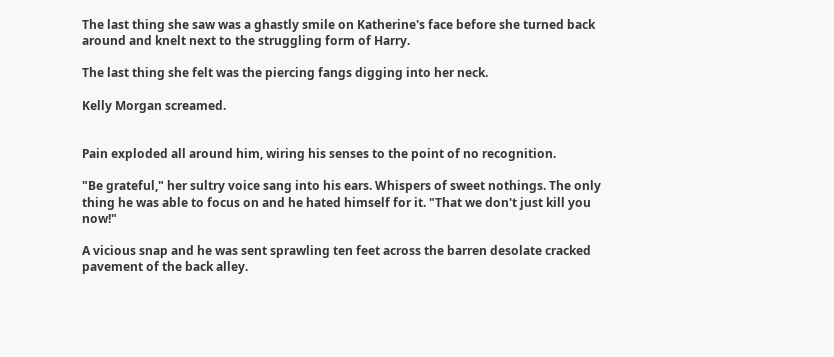The last thing she saw was a ghastly smile on Katherine's face before she turned back around and knelt next to the struggling form of Harry.

The last thing she felt was the piercing fangs digging into her neck.

Kelly Morgan screamed.


Pain exploded all around him, wiring his senses to the point of no recognition.

"Be grateful," her sultry voice sang into his ears. Whispers of sweet nothings. The only thing he was able to focus on and he hated himself for it. "That we don't just kill you now!"

A vicious snap and he was sent sprawling ten feet across the barren desolate cracked pavement of the back alley.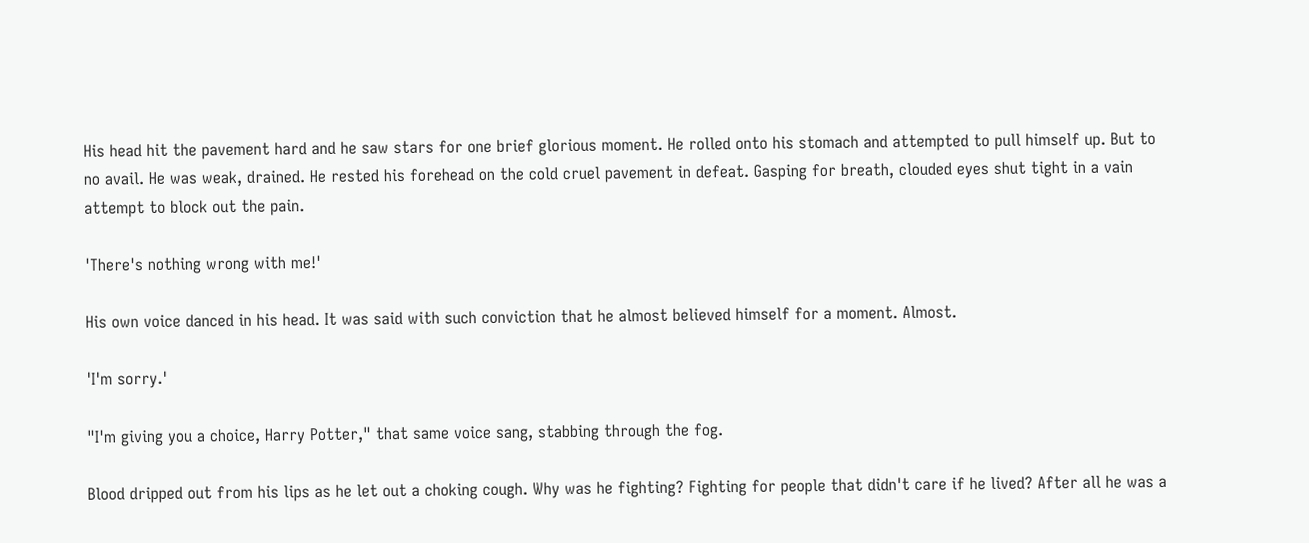His head hit the pavement hard and he saw stars for one brief glorious moment. He rolled onto his stomach and attempted to pull himself up. But to no avail. He was weak, drained. He rested his forehead on the cold cruel pavement in defeat. Gasping for breath, clouded eyes shut tight in a vain attempt to block out the pain.

'There's nothing wrong with me!'

His own voice danced in his head. It was said with such conviction that he almost believed himself for a moment. Almost.

'I'm sorry.'

"I'm giving you a choice, Harry Potter," that same voice sang, stabbing through the fog.

Blood dripped out from his lips as he let out a choking cough. Why was he fighting? Fighting for people that didn't care if he lived? After all he was a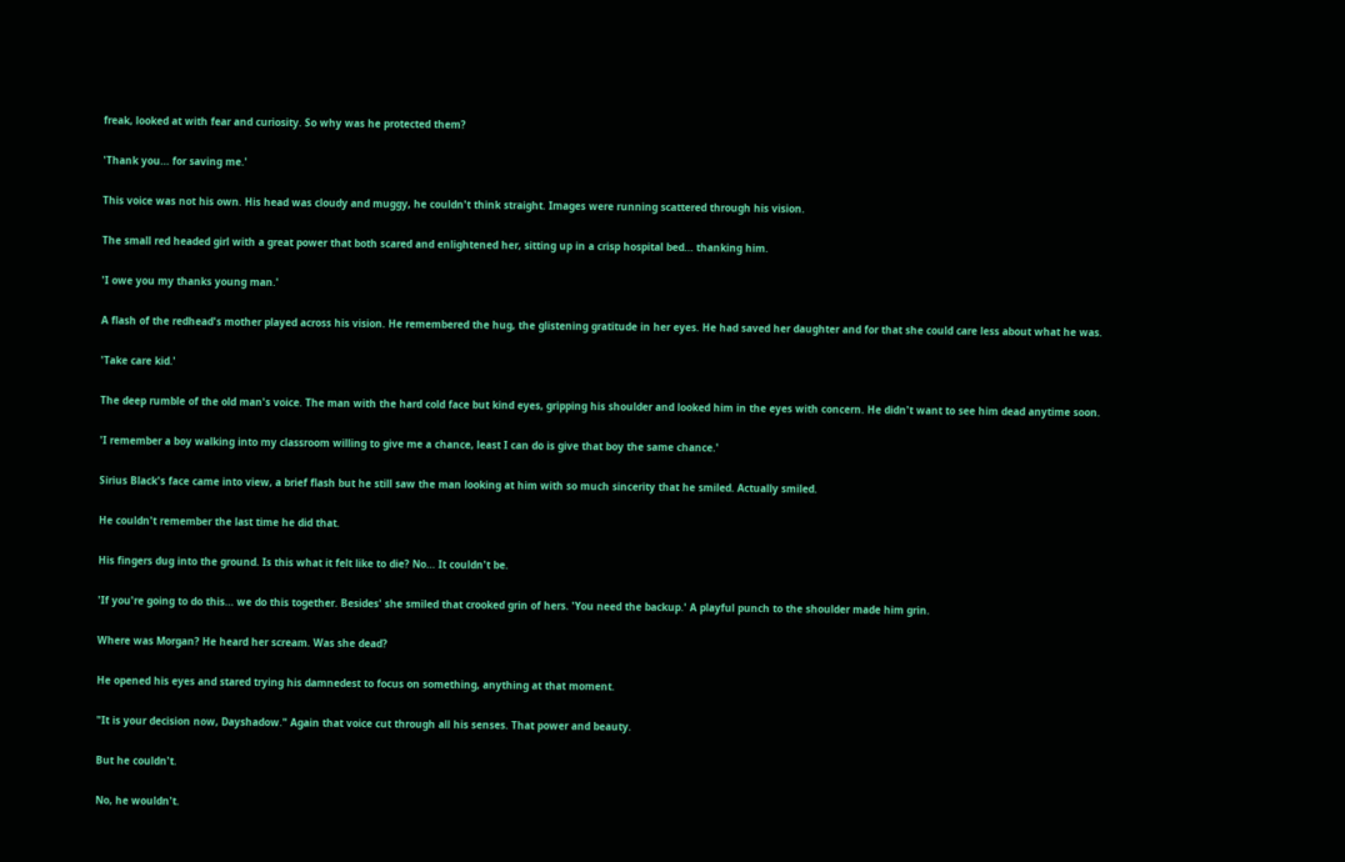freak, looked at with fear and curiosity. So why was he protected them?

'Thank you... for saving me.'

This voice was not his own. His head was cloudy and muggy, he couldn't think straight. Images were running scattered through his vision.

The small red headed girl with a great power that both scared and enlightened her, sitting up in a crisp hospital bed... thanking him.

'I owe you my thanks young man.'

A flash of the redhead's mother played across his vision. He remembered the hug, the glistening gratitude in her eyes. He had saved her daughter and for that she could care less about what he was.

'Take care kid.'

The deep rumble of the old man's voice. The man with the hard cold face but kind eyes, gripping his shoulder and looked him in the eyes with concern. He didn't want to see him dead anytime soon.

'I remember a boy walking into my classroom willing to give me a chance, least I can do is give that boy the same chance.'

Sirius Black's face came into view, a brief flash but he still saw the man looking at him with so much sincerity that he smiled. Actually smiled.

He couldn't remember the last time he did that.

His fingers dug into the ground. Is this what it felt like to die? No... It couldn't be.

'If you're going to do this... we do this together. Besides' she smiled that crooked grin of hers. 'You need the backup.' A playful punch to the shoulder made him grin.

Where was Morgan? He heard her scream. Was she dead?

He opened his eyes and stared trying his damnedest to focus on something, anything at that moment.

"It is your decision now, Dayshadow." Again that voice cut through all his senses. That power and beauty.

But he couldn't.

No, he wouldn't.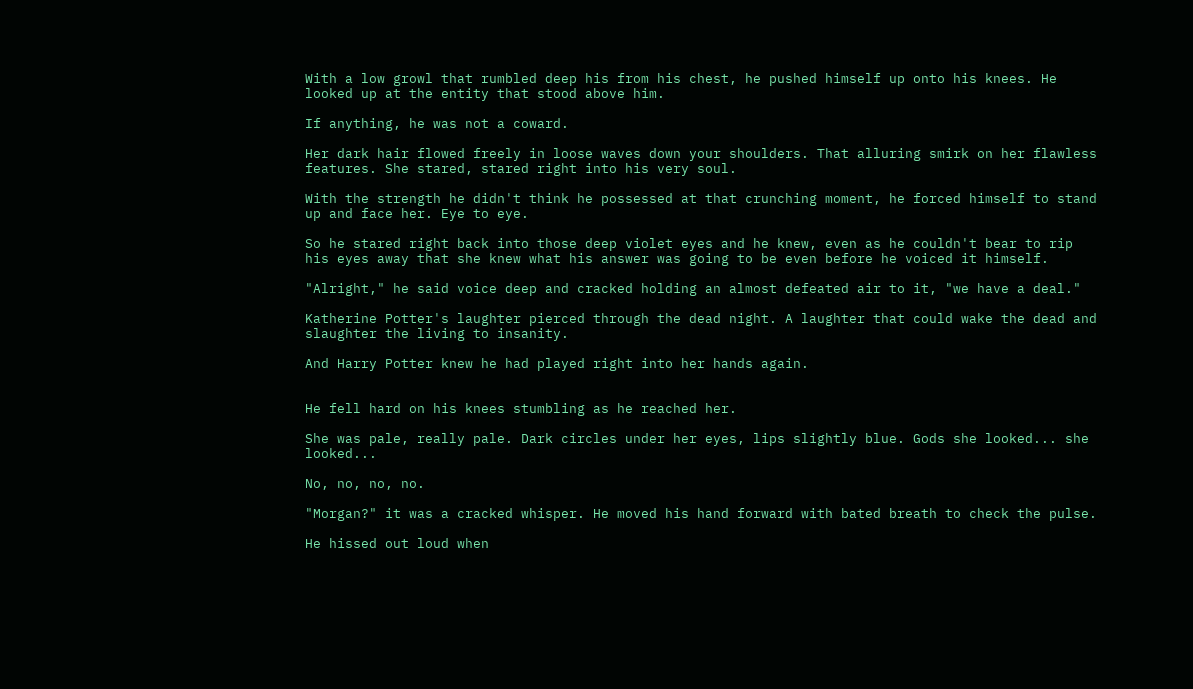With a low growl that rumbled deep his from his chest, he pushed himself up onto his knees. He looked up at the entity that stood above him.

If anything, he was not a coward.

Her dark hair flowed freely in loose waves down your shoulders. That alluring smirk on her flawless features. She stared, stared right into his very soul.

With the strength he didn't think he possessed at that crunching moment, he forced himself to stand up and face her. Eye to eye.

So he stared right back into those deep violet eyes and he knew, even as he couldn't bear to rip his eyes away that she knew what his answer was going to be even before he voiced it himself.

"Alright," he said voice deep and cracked holding an almost defeated air to it, "we have a deal."

Katherine Potter's laughter pierced through the dead night. A laughter that could wake the dead and slaughter the living to insanity.

And Harry Potter knew he had played right into her hands again.


He fell hard on his knees stumbling as he reached her.

She was pale, really pale. Dark circles under her eyes, lips slightly blue. Gods she looked... she looked...

No, no, no, no.

"Morgan?" it was a cracked whisper. He moved his hand forward with bated breath to check the pulse.

He hissed out loud when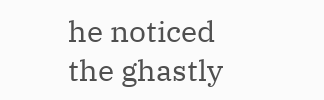he noticed the ghastly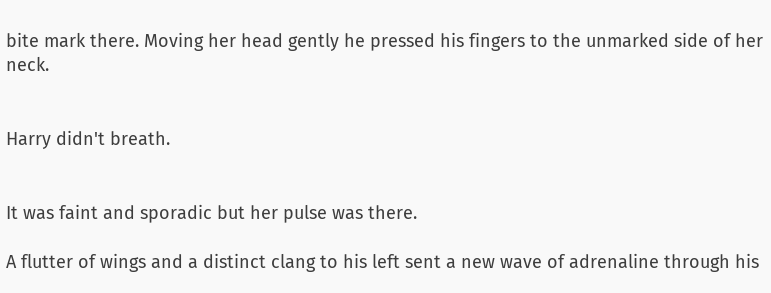bite mark there. Moving her head gently he pressed his fingers to the unmarked side of her neck.


Harry didn't breath.


It was faint and sporadic but her pulse was there.

A flutter of wings and a distinct clang to his left sent a new wave of adrenaline through his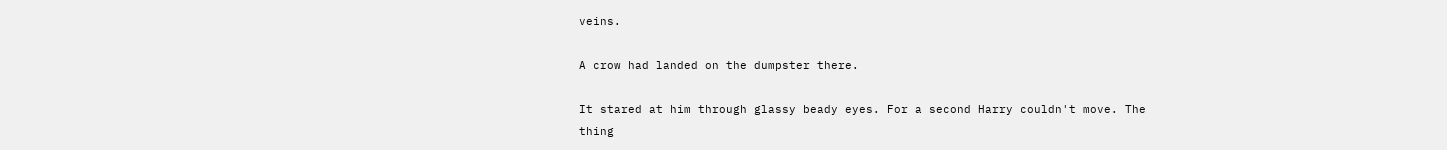veins.

A crow had landed on the dumpster there.

It stared at him through glassy beady eyes. For a second Harry couldn't move. The thing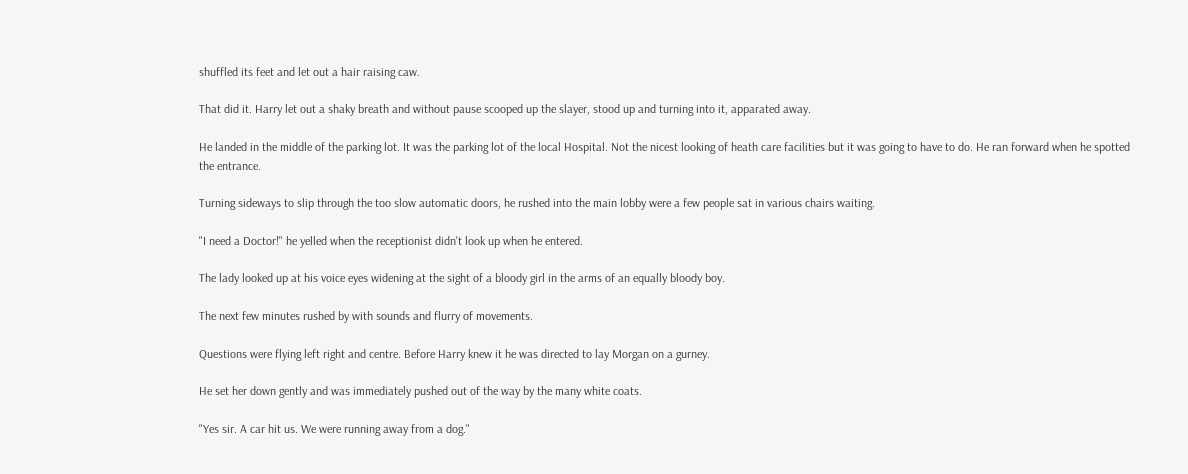shuffled its feet and let out a hair raising caw.

That did it. Harry let out a shaky breath and without pause scooped up the slayer, stood up and turning into it, apparated away.

He landed in the middle of the parking lot. It was the parking lot of the local Hospital. Not the nicest looking of heath care facilities but it was going to have to do. He ran forward when he spotted the entrance.

Turning sideways to slip through the too slow automatic doors, he rushed into the main lobby were a few people sat in various chairs waiting.

"I need a Doctor!" he yelled when the receptionist didn't look up when he entered.

The lady looked up at his voice eyes widening at the sight of a bloody girl in the arms of an equally bloody boy.

The next few minutes rushed by with sounds and flurry of movements.

Questions were flying left right and centre. Before Harry knew it he was directed to lay Morgan on a gurney.

He set her down gently and was immediately pushed out of the way by the many white coats.

"Yes sir. A car hit us. We were running away from a dog."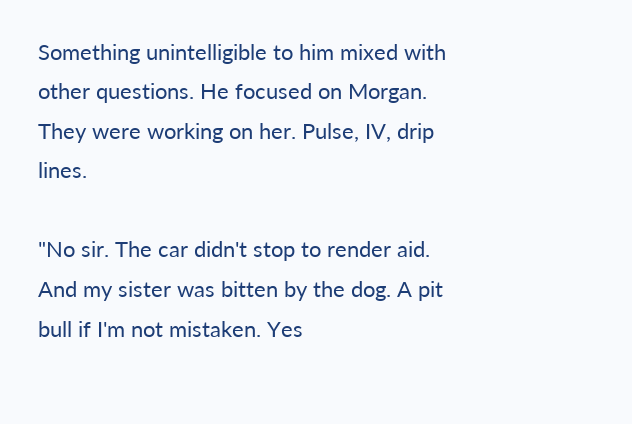Something unintelligible to him mixed with other questions. He focused on Morgan. They were working on her. Pulse, IV, drip lines.

"No sir. The car didn't stop to render aid. And my sister was bitten by the dog. A pit bull if I'm not mistaken. Yes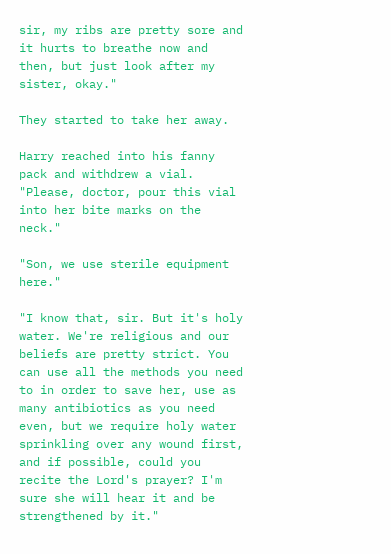sir, my ribs are pretty sore and it hurts to breathe now and then, but just look after my sister, okay."

They started to take her away.

Harry reached into his fanny pack and withdrew a vial. "Please, doctor, pour this vial into her bite marks on the neck."

"Son, we use sterile equipment here."

"I know that, sir. But it's holy water. We're religious and our beliefs are pretty strict. You can use all the methods you need to in order to save her, use as many antibiotics as you need even, but we require holy water sprinkling over any wound first, and if possible, could you recite the Lord's prayer? I'm sure she will hear it and be strengthened by it."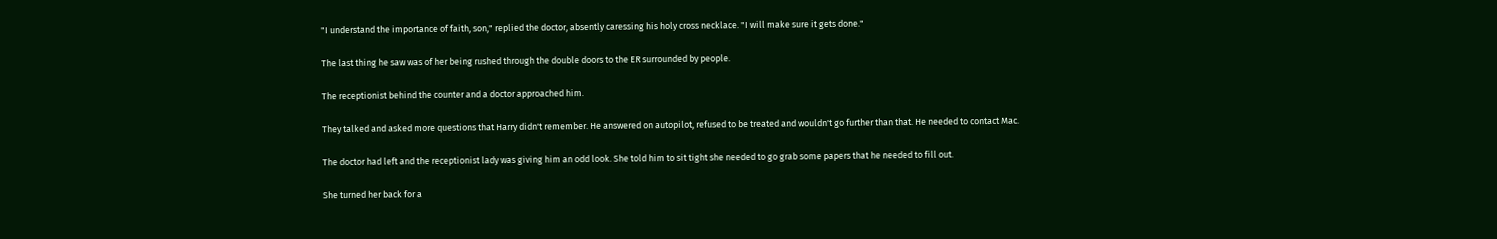"I understand the importance of faith, son," replied the doctor, absently caressing his holy cross necklace. "I will make sure it gets done."

The last thing he saw was of her being rushed through the double doors to the ER surrounded by people.

The receptionist behind the counter and a doctor approached him.

They talked and asked more questions that Harry didn't remember. He answered on autopilot, refused to be treated and wouldn't go further than that. He needed to contact Mac.

The doctor had left and the receptionist lady was giving him an odd look. She told him to sit tight she needed to go grab some papers that he needed to fill out.

She turned her back for a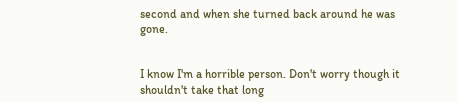second and when she turned back around he was gone.


I know I'm a horrible person. Don't worry though it shouldn't take that long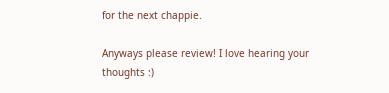for the next chappie.

Anyways please review! I love hearing your thoughts :)